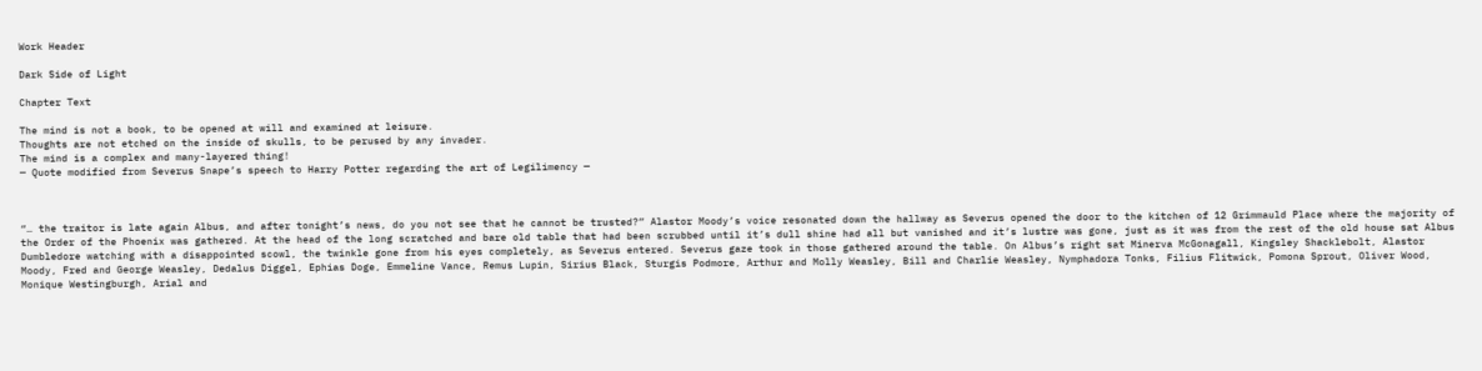Work Header

Dark Side of Light

Chapter Text

The mind is not a book, to be opened at will and examined at leisure.
Thoughts are not etched on the inside of skulls, to be perused by any invader.
The mind is a complex and many-layered thing!
— Quote modified from Severus Snape’s speech to Harry Potter regarding the art of Legilimency —



“… the traitor is late again Albus, and after tonight’s news, do you not see that he cannot be trusted?” Alastor Moody’s voice resonated down the hallway as Severus opened the door to the kitchen of 12 Grimmauld Place where the majority of the Order of the Phoenix was gathered. At the head of the long scratched and bare old table that had been scrubbed until it’s dull shine had all but vanished and it’s lustre was gone, just as it was from the rest of the old house sat Albus Dumbledore watching with a disappointed scowl, the twinkle gone from his eyes completely, as Severus entered. Severus gaze took in those gathered around the table. On Albus’s right sat Minerva McGonagall, Kingsley Shacklebolt, Alastor Moody, Fred and George Weasley, Dedalus Diggel, Ephias Doge, Emmeline Vance, Remus Lupin, Sirius Black, Sturgis Podmore, Arthur and Molly Weasley, Bill and Charlie Weasley, Nymphadora Tonks, Filius Flitwick, Pomona Sprout, Oliver Wood, Monique Westingburgh, Arial and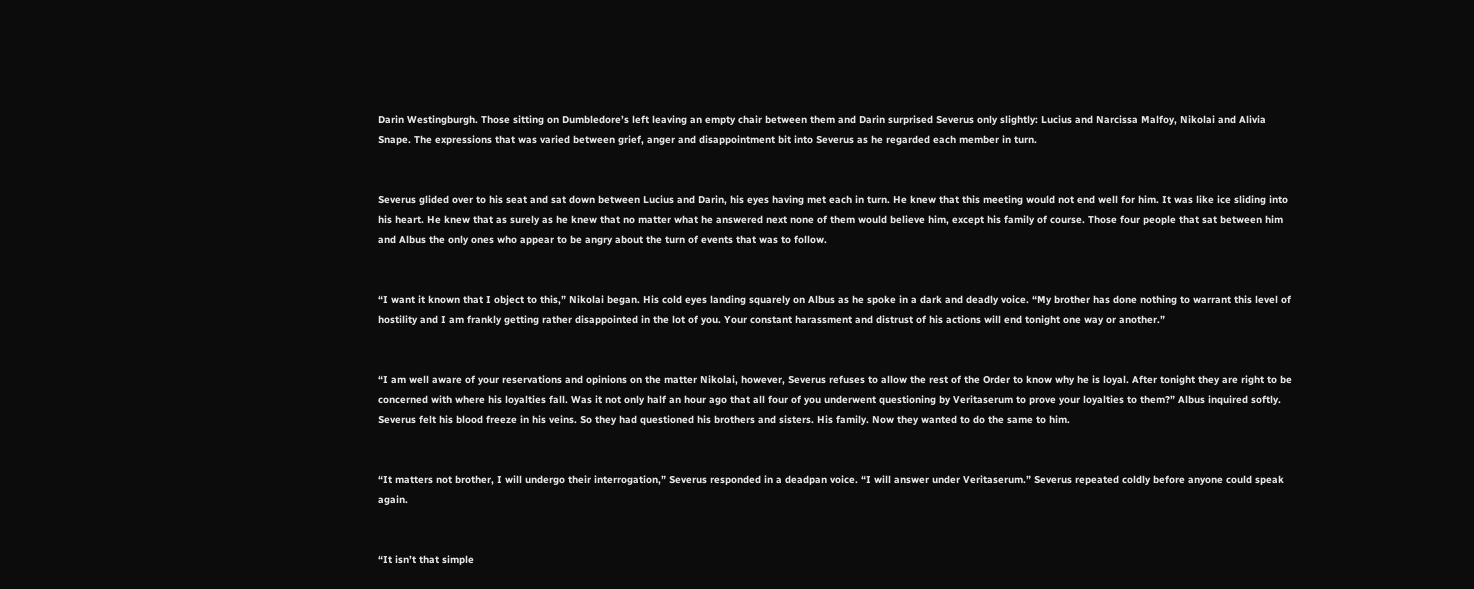Darin Westingburgh. Those sitting on Dumbledore’s left leaving an empty chair between them and Darin surprised Severus only slightly: Lucius and Narcissa Malfoy, Nikolai and Alivia Snape. The expressions that was varied between grief, anger and disappointment bit into Severus as he regarded each member in turn.


Severus glided over to his seat and sat down between Lucius and Darin, his eyes having met each in turn. He knew that this meeting would not end well for him. It was like ice sliding into his heart. He knew that as surely as he knew that no matter what he answered next none of them would believe him, except his family of course. Those four people that sat between him and Albus the only ones who appear to be angry about the turn of events that was to follow.


“I want it known that I object to this,” Nikolai began. His cold eyes landing squarely on Albus as he spoke in a dark and deadly voice. “My brother has done nothing to warrant this level of hostility and I am frankly getting rather disappointed in the lot of you. Your constant harassment and distrust of his actions will end tonight one way or another.”


“I am well aware of your reservations and opinions on the matter Nikolai, however, Severus refuses to allow the rest of the Order to know why he is loyal. After tonight they are right to be concerned with where his loyalties fall. Was it not only half an hour ago that all four of you underwent questioning by Veritaserum to prove your loyalties to them?” Albus inquired softly. Severus felt his blood freeze in his veins. So they had questioned his brothers and sisters. His family. Now they wanted to do the same to him.


“It matters not brother, I will undergo their interrogation,” Severus responded in a deadpan voice. “I will answer under Veritaserum.” Severus repeated coldly before anyone could speak again.


“It isn’t that simple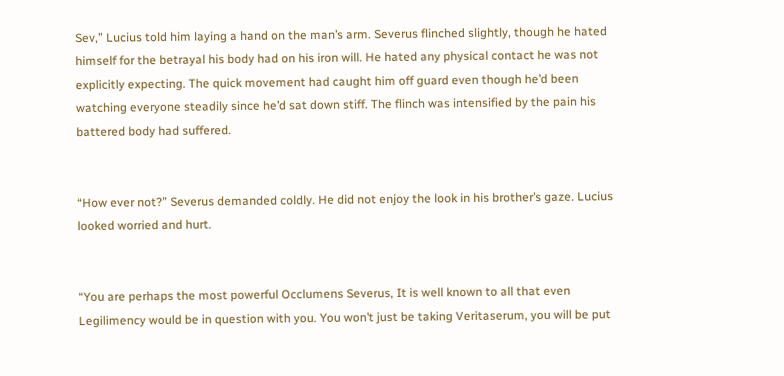Sev,” Lucius told him laying a hand on the man’s arm. Severus flinched slightly, though he hated himself for the betrayal his body had on his iron will. He hated any physical contact he was not explicitly expecting. The quick movement had caught him off guard even though he’d been watching everyone steadily since he’d sat down stiff. The flinch was intensified by the pain his battered body had suffered.


“How ever not?” Severus demanded coldly. He did not enjoy the look in his brother’s gaze. Lucius looked worried and hurt.


“You are perhaps the most powerful Occlumens Severus, It is well known to all that even Legilimency would be in question with you. You won’t just be taking Veritaserum, you will be put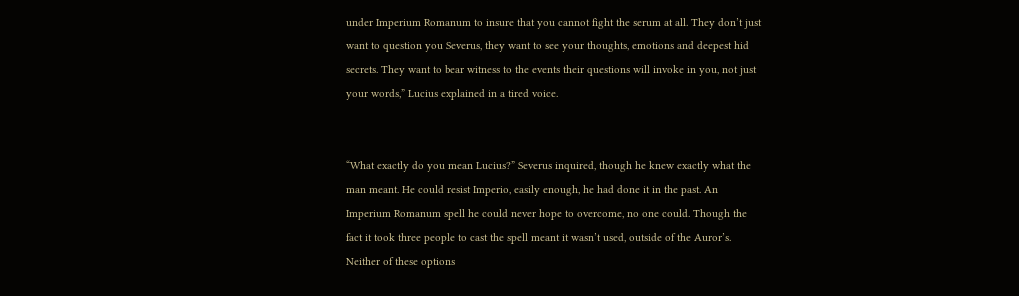under Imperium Romanum to insure that you cannot fight the serum at all. They don’t just want to question you Severus, they want to see your thoughts, emotions and deepest hid secrets. They want to bear witness to the events their questions will invoke in you, not just your words,” Lucius explained in a tired voice.


“What exactly do you mean Lucius?” Severus inquired, though he knew exactly what the man meant. He could resist Imperio, easily enough, he had done it in the past. An Imperium Romanum spell he could never hope to overcome, no one could. Though the fact it took three people to cast the spell meant it wasn’t used, outside of the Auror’s. Neither of these options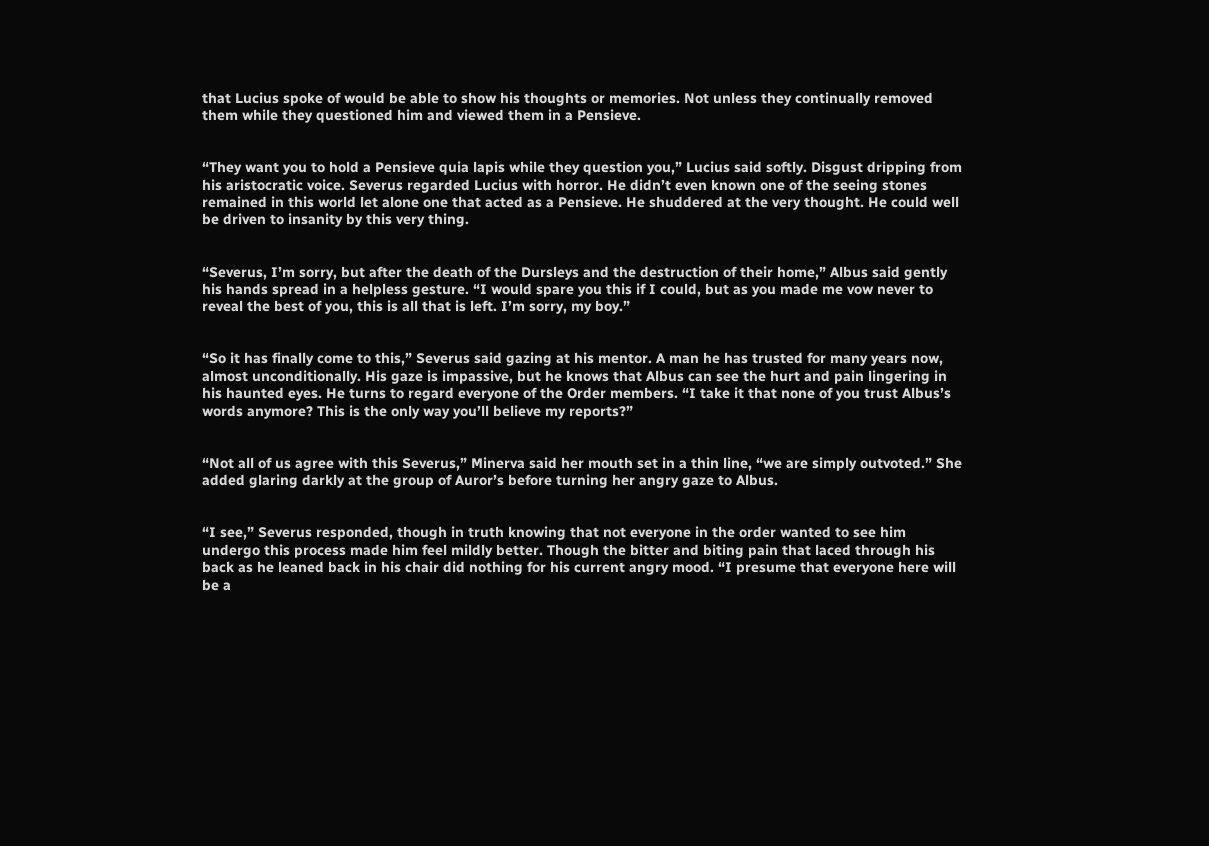that Lucius spoke of would be able to show his thoughts or memories. Not unless they continually removed them while they questioned him and viewed them in a Pensieve.


“They want you to hold a Pensieve quia lapis while they question you,” Lucius said softly. Disgust dripping from his aristocratic voice. Severus regarded Lucius with horror. He didn’t even known one of the seeing stones remained in this world let alone one that acted as a Pensieve. He shuddered at the very thought. He could well be driven to insanity by this very thing.


“Severus, I’m sorry, but after the death of the Dursleys and the destruction of their home,” Albus said gently his hands spread in a helpless gesture. “I would spare you this if I could, but as you made me vow never to reveal the best of you, this is all that is left. I’m sorry, my boy.”


“So it has finally come to this,” Severus said gazing at his mentor. A man he has trusted for many years now, almost unconditionally. His gaze is impassive, but he knows that Albus can see the hurt and pain lingering in his haunted eyes. He turns to regard everyone of the Order members. “I take it that none of you trust Albus’s words anymore? This is the only way you’ll believe my reports?”


“Not all of us agree with this Severus,” Minerva said her mouth set in a thin line, “we are simply outvoted.” She added glaring darkly at the group of Auror’s before turning her angry gaze to Albus.


“I see,” Severus responded, though in truth knowing that not everyone in the order wanted to see him undergo this process made him feel mildly better. Though the bitter and biting pain that laced through his back as he leaned back in his chair did nothing for his current angry mood. “I presume that everyone here will be a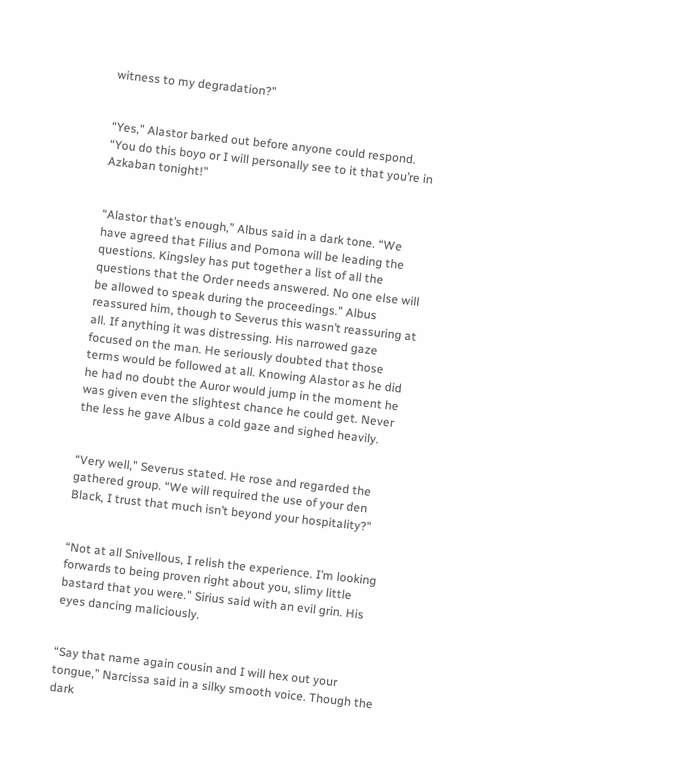witness to my degradation?”


“Yes,” Alastor barked out before anyone could respond. “You do this boyo or I will personally see to it that you’re in Azkaban tonight!”


“Alastor that’s enough,” Albus said in a dark tone. “We have agreed that Filius and Pomona will be leading the questions. Kingsley has put together a list of all the questions that the Order needs answered. No one else will be allowed to speak during the proceedings.” Albus reassured him, though to Severus this wasn’t reassuring at all. If anything it was distressing. His narrowed gaze focused on the man. He seriously doubted that those terms would be followed at all. Knowing Alastor as he did he had no doubt the Auror would jump in the moment he was given even the slightest chance he could get. Never the less he gave Albus a cold gaze and sighed heavily.


“Very well,” Severus stated. He rose and regarded the gathered group. “We will required the use of your den Black, I trust that much isn’t beyond your hospitality?”


“Not at all Snivellous, I relish the experience. I’m looking forwards to being proven right about you, slimy little bastard that you were.” Sirius said with an evil grin. His eyes dancing maliciously.


“Say that name again cousin and I will hex out your tongue,” Narcissa said in a silky smooth voice. Though the dark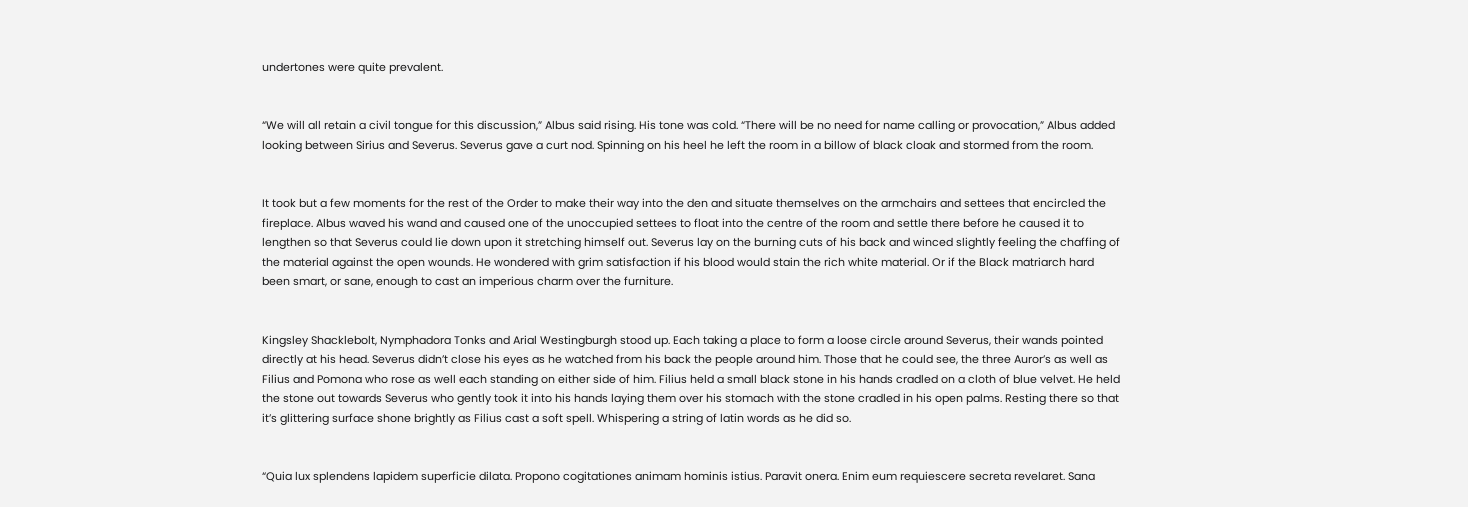undertones were quite prevalent.


“We will all retain a civil tongue for this discussion,” Albus said rising. His tone was cold. “There will be no need for name calling or provocation,” Albus added looking between Sirius and Severus. Severus gave a curt nod. Spinning on his heel he left the room in a billow of black cloak and stormed from the room.


It took but a few moments for the rest of the Order to make their way into the den and situate themselves on the armchairs and settees that encircled the fireplace. Albus waved his wand and caused one of the unoccupied settees to float into the centre of the room and settle there before he caused it to lengthen so that Severus could lie down upon it stretching himself out. Severus lay on the burning cuts of his back and winced slightly feeling the chaffing of the material against the open wounds. He wondered with grim satisfaction if his blood would stain the rich white material. Or if the Black matriarch hard been smart, or sane, enough to cast an imperious charm over the furniture.


Kingsley Shacklebolt, Nymphadora Tonks and Arial Westingburgh stood up. Each taking a place to form a loose circle around Severus, their wands pointed directly at his head. Severus didn’t close his eyes as he watched from his back the people around him. Those that he could see, the three Auror’s as well as Filius and Pomona who rose as well each standing on either side of him. Filius held a small black stone in his hands cradled on a cloth of blue velvet. He held the stone out towards Severus who gently took it into his hands laying them over his stomach with the stone cradled in his open palms. Resting there so that it’s glittering surface shone brightly as Filius cast a soft spell. Whispering a string of latin words as he did so.


“Quia lux splendens lapidem superficie dilata. Propono cogitationes animam hominis istius. Paravit onera. Enim eum requiescere secreta revelaret. Sana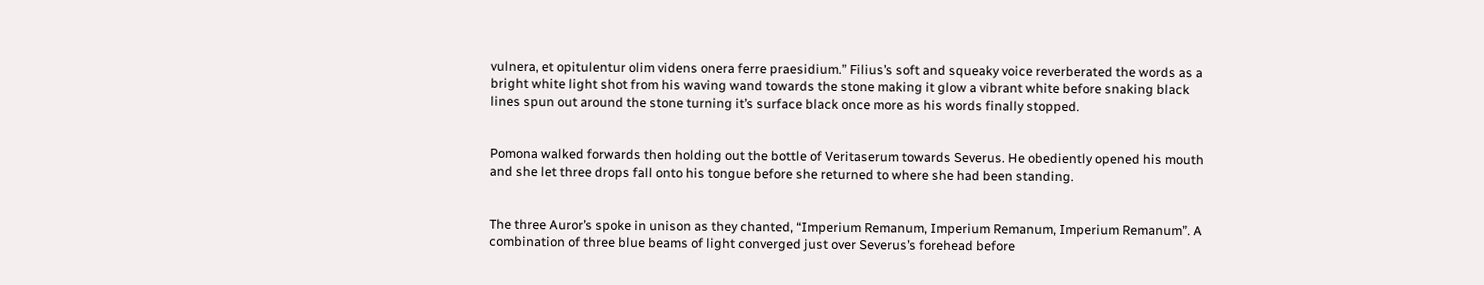vulnera, et opitulentur olim videns onera ferre praesidium.” Filius’s soft and squeaky voice reverberated the words as a bright white light shot from his waving wand towards the stone making it glow a vibrant white before snaking black lines spun out around the stone turning it’s surface black once more as his words finally stopped.


Pomona walked forwards then holding out the bottle of Veritaserum towards Severus. He obediently opened his mouth and she let three drops fall onto his tongue before she returned to where she had been standing.


The three Auror’s spoke in unison as they chanted, “Imperium Remanum, Imperium Remanum, Imperium Remanum”. A combination of three blue beams of light converged just over Severus’s forehead before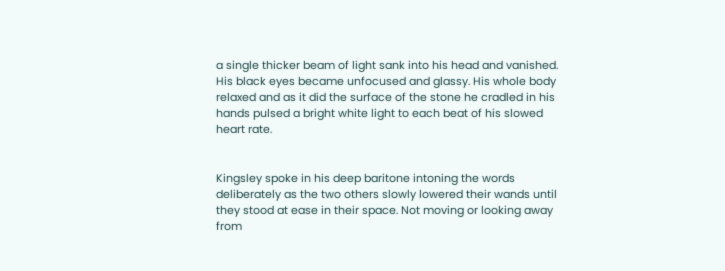a single thicker beam of light sank into his head and vanished. His black eyes became unfocused and glassy. His whole body relaxed and as it did the surface of the stone he cradled in his hands pulsed a bright white light to each beat of his slowed heart rate.


Kingsley spoke in his deep baritone intoning the words deliberately as the two others slowly lowered their wands until they stood at ease in their space. Not moving or looking away from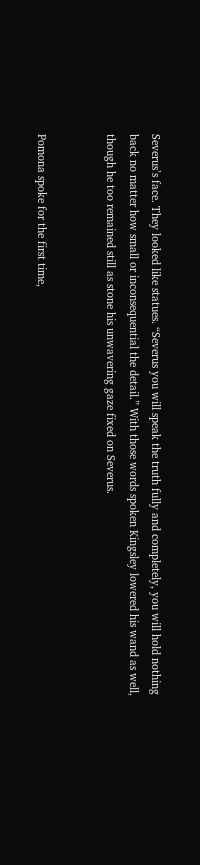Severus’s face. They looked like statues. “Severus you will speak the truth fully and completely, you will hold nothing back no matter how small or inconsequential the detail.” With those words spoken Kingsley lowered his wand as well, though he too remained still as stone his unwavering gaze fixed on Severus.


Pomona spoke for the first time,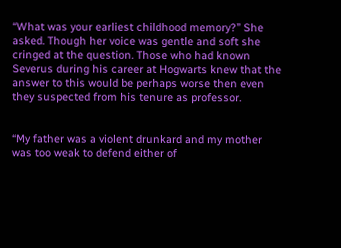“What was your earliest childhood memory?” She asked. Though her voice was gentle and soft she cringed at the question. Those who had known Severus during his career at Hogwarts knew that the answer to this would be perhaps worse then even they suspected from his tenure as professor.


“My father was a violent drunkard and my mother was too weak to defend either of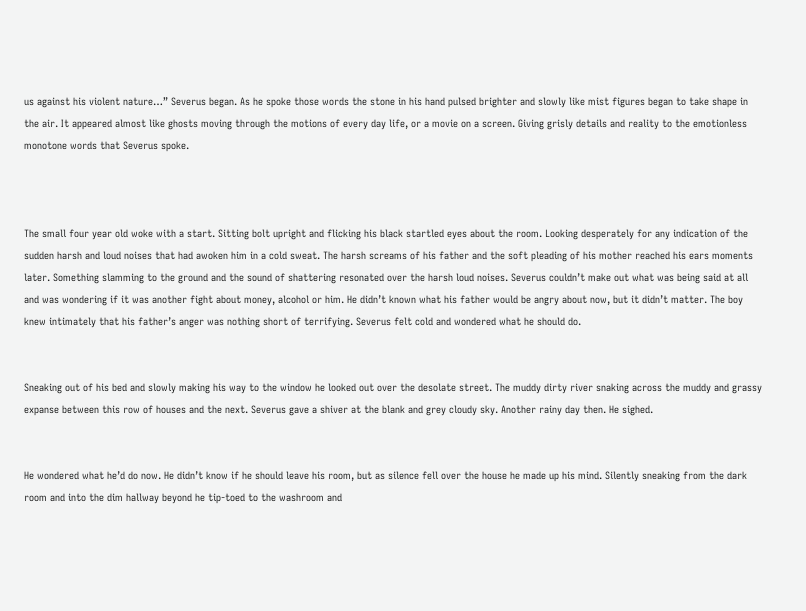us against his violent nature…” Severus began. As he spoke those words the stone in his hand pulsed brighter and slowly like mist figures began to take shape in the air. It appeared almost like ghosts moving through the motions of every day life, or a movie on a screen. Giving grisly details and reality to the emotionless monotone words that Severus spoke.



The small four year old woke with a start. Sitting bolt upright and flicking his black startled eyes about the room. Looking desperately for any indication of the sudden harsh and loud noises that had awoken him in a cold sweat. The harsh screams of his father and the soft pleading of his mother reached his ears moments later. Something slamming to the ground and the sound of shattering resonated over the harsh loud noises. Severus couldn’t make out what was being said at all and was wondering if it was another fight about money, alcohol or him. He didn’t known what his father would be angry about now, but it didn’t matter. The boy knew intimately that his father’s anger was nothing short of terrifying. Severus felt cold and wondered what he should do.


Sneaking out of his bed and slowly making his way to the window he looked out over the desolate street. The muddy dirty river snaking across the muddy and grassy expanse between this row of houses and the next. Severus gave a shiver at the blank and grey cloudy sky. Another rainy day then. He sighed.


He wondered what he’d do now. He didn’t know if he should leave his room, but as silence fell over the house he made up his mind. Silently sneaking from the dark room and into the dim hallway beyond he tip-toed to the washroom and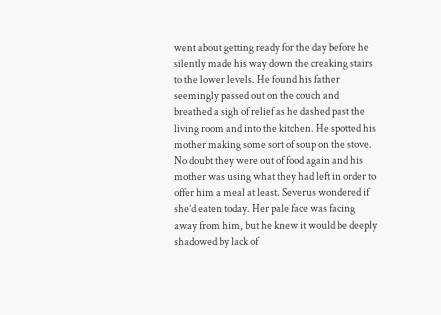went about getting ready for the day before he silently made his way down the creaking stairs to the lower levels. He found his father seemingly passed out on the couch and breathed a sigh of relief as he dashed past the living room and into the kitchen. He spotted his mother making some sort of soup on the stove. No doubt they were out of food again and his mother was using what they had left in order to offer him a meal at least. Severus wondered if she’d eaten today. Her pale face was facing away from him, but he knew it would be deeply shadowed by lack of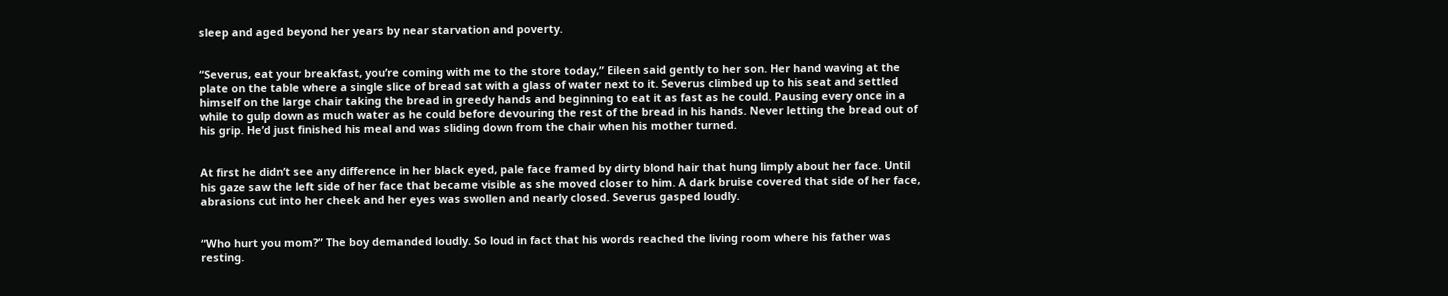sleep and aged beyond her years by near starvation and poverty.


“Severus, eat your breakfast, you’re coming with me to the store today,” Eileen said gently to her son. Her hand waving at the plate on the table where a single slice of bread sat with a glass of water next to it. Severus climbed up to his seat and settled himself on the large chair taking the bread in greedy hands and beginning to eat it as fast as he could. Pausing every once in a while to gulp down as much water as he could before devouring the rest of the bread in his hands. Never letting the bread out of his grip. He’d just finished his meal and was sliding down from the chair when his mother turned.


At first he didn’t see any difference in her black eyed, pale face framed by dirty blond hair that hung limply about her face. Until his gaze saw the left side of her face that became visible as she moved closer to him. A dark bruise covered that side of her face, abrasions cut into her cheek and her eyes was swollen and nearly closed. Severus gasped loudly.


“Who hurt you mom?” The boy demanded loudly. So loud in fact that his words reached the living room where his father was resting.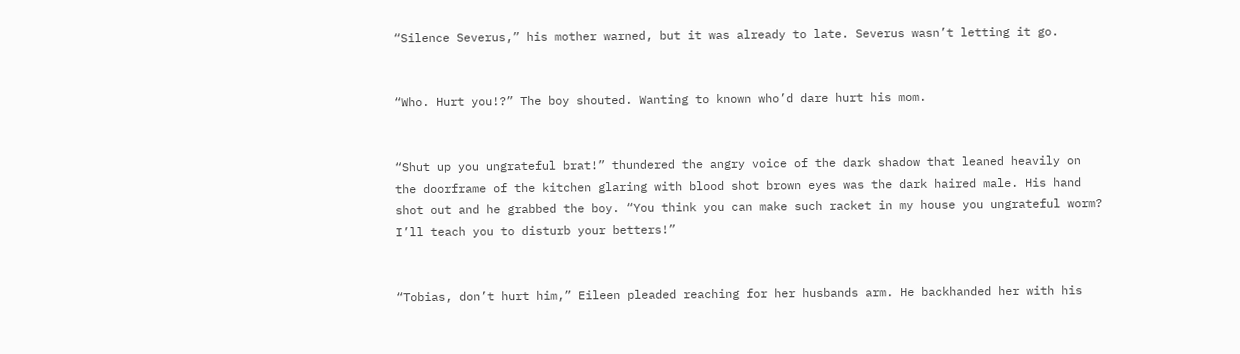“Silence Severus,” his mother warned, but it was already to late. Severus wasn’t letting it go.


“Who. Hurt you!?” The boy shouted. Wanting to known who’d dare hurt his mom.


“Shut up you ungrateful brat!” thundered the angry voice of the dark shadow that leaned heavily on the doorframe of the kitchen glaring with blood shot brown eyes was the dark haired male. His hand shot out and he grabbed the boy. “You think you can make such racket in my house you ungrateful worm? I’ll teach you to disturb your betters!”


“Tobias, don’t hurt him,” Eileen pleaded reaching for her husbands arm. He backhanded her with his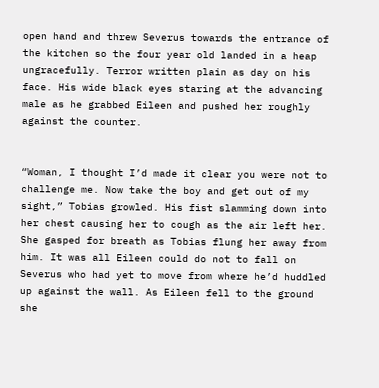open hand and threw Severus towards the entrance of the kitchen so the four year old landed in a heap ungracefully. Terror written plain as day on his face. His wide black eyes staring at the advancing male as he grabbed Eileen and pushed her roughly against the counter.


“Woman, I thought I’d made it clear you were not to challenge me. Now take the boy and get out of my sight,” Tobias growled. His fist slamming down into her chest causing her to cough as the air left her. She gasped for breath as Tobias flung her away from him. It was all Eileen could do not to fall on Severus who had yet to move from where he’d huddled up against the wall. As Eileen fell to the ground she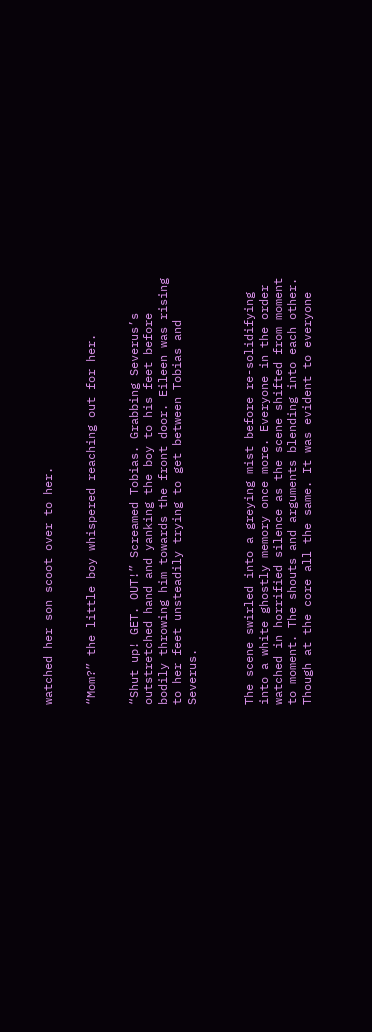watched her son scoot over to her.


“Mom?” the little boy whispered reaching out for her.


“Shut up! GET. OUT!” Screamed Tobias. Grabbing Severus’s outstretched hand and yanking the boy to his feet before bodily throwing him towards the front door. Eileen was rising to her feet unsteadily trying to get between Tobias and Severus.



The scene swirled into a greying mist before re-solidifying into a white ghostly memory once more. Everyone in the order watched in horrified silence as the scene shifted from moment to moment. The shouts and arguments blending into each other. Though at the core all the same. It was evident to everyone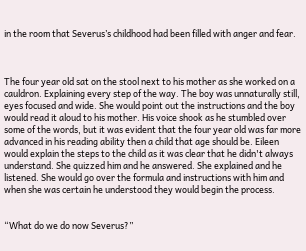in the room that Severus’s childhood had been filled with anger and fear.



The four year old sat on the stool next to his mother as she worked on a cauldron. Explaining every step of the way. The boy was unnaturally still, eyes focused and wide. She would point out the instructions and the boy would read it aloud to his mother. His voice shook as he stumbled over some of the words, but it was evident that the four year old was far more advanced in his reading ability then a child that age should be. Eileen would explain the steps to the child as it was clear that he didn't always understand. She quizzed him and he answered. She explained and he listened. She would go over the formula and instructions with him and when she was certain he understood they would begin the process.


“What do we do now Severus?”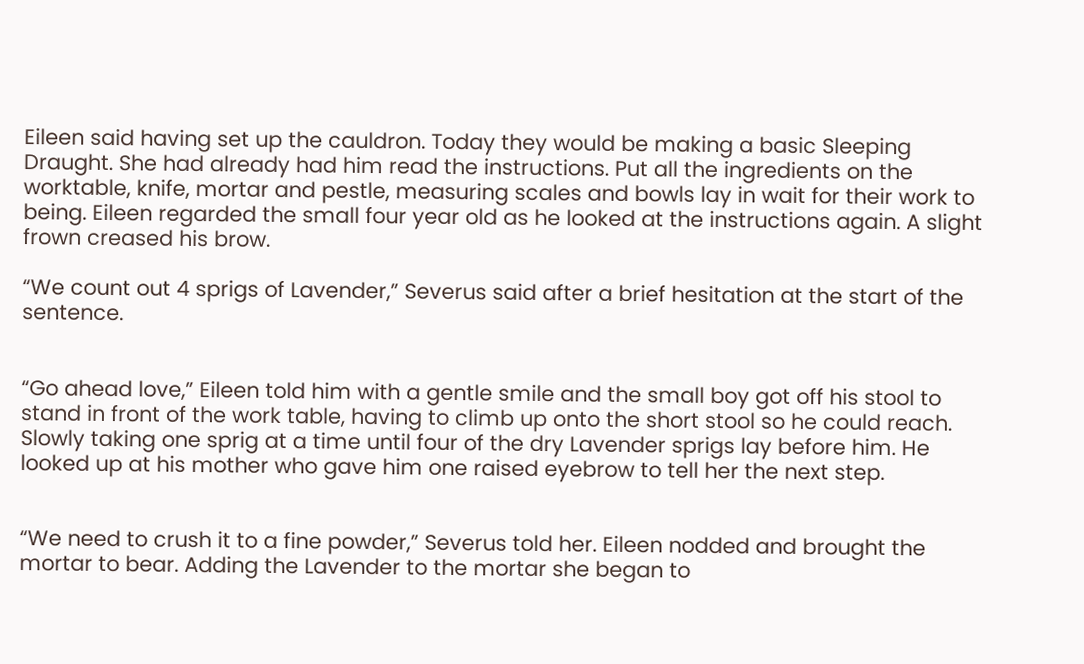Eileen said having set up the cauldron. Today they would be making a basic Sleeping Draught. She had already had him read the instructions. Put all the ingredients on the worktable, knife, mortar and pestle, measuring scales and bowls lay in wait for their work to being. Eileen regarded the small four year old as he looked at the instructions again. A slight frown creased his brow.

“We count out 4 sprigs of Lavender,” Severus said after a brief hesitation at the start of the sentence.


“Go ahead love,” Eileen told him with a gentle smile and the small boy got off his stool to stand in front of the work table, having to climb up onto the short stool so he could reach. Slowly taking one sprig at a time until four of the dry Lavender sprigs lay before him. He looked up at his mother who gave him one raised eyebrow to tell her the next step.


“We need to crush it to a fine powder,” Severus told her. Eileen nodded and brought the mortar to bear. Adding the Lavender to the mortar she began to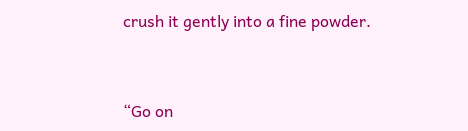crush it gently into a fine powder.


“Go on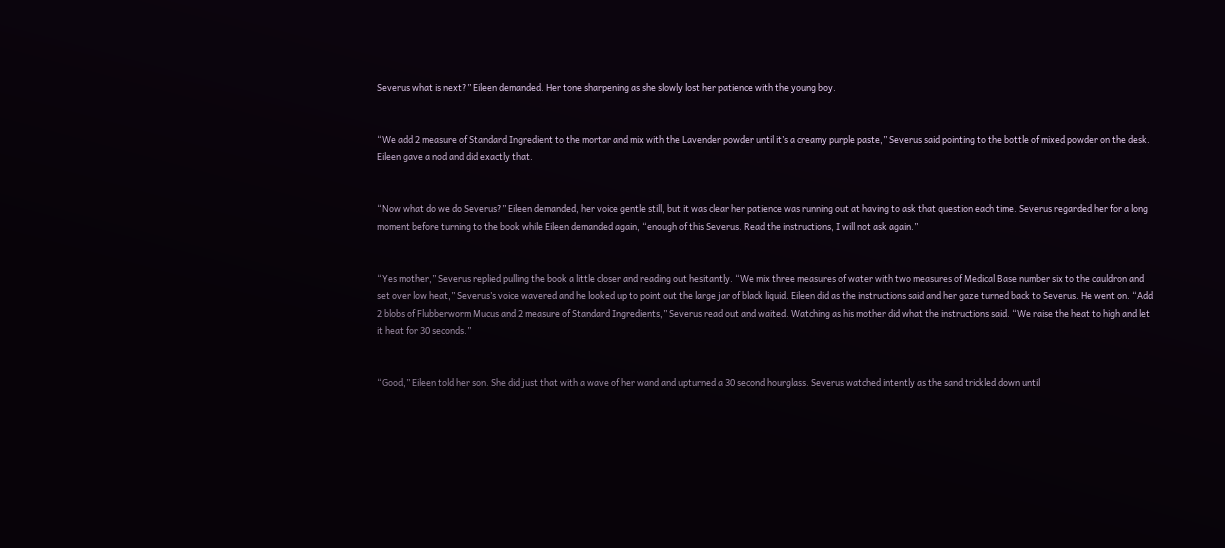Severus what is next?” Eileen demanded. Her tone sharpening as she slowly lost her patience with the young boy.


“We add 2 measure of Standard Ingredient to the mortar and mix with the Lavender powder until it’s a creamy purple paste,” Severus said pointing to the bottle of mixed powder on the desk. Eileen gave a nod and did exactly that.


“Now what do we do Severus?” Eileen demanded, her voice gentle still, but it was clear her patience was running out at having to ask that question each time. Severus regarded her for a long moment before turning to the book while Eileen demanded again, “enough of this Severus. Read the instructions, I will not ask again.”


“Yes mother,” Severus replied pulling the book a little closer and reading out hesitantly. “We mix three measures of water with two measures of Medical Base number six to the cauldron and set over low heat,” Severus’s voice wavered and he looked up to point out the large jar of black liquid. Eileen did as the instructions said and her gaze turned back to Severus. He went on. “Add 2 blobs of Flubberworm Mucus and 2 measure of Standard Ingredients,” Severus read out and waited. Watching as his mother did what the instructions said. “We raise the heat to high and let it heat for 30 seconds.”


“Good,” Eileen told her son. She did just that with a wave of her wand and upturned a 30 second hourglass. Severus watched intently as the sand trickled down until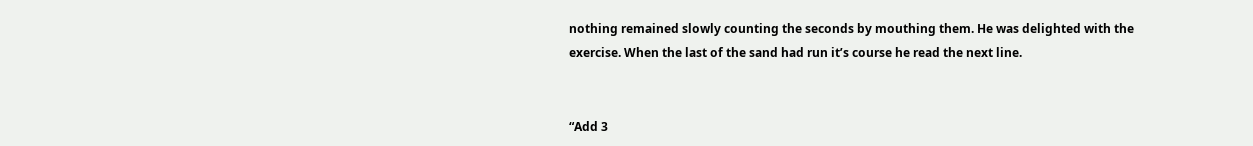nothing remained slowly counting the seconds by mouthing them. He was delighted with the exercise. When the last of the sand had run it’s course he read the next line.


“Add 3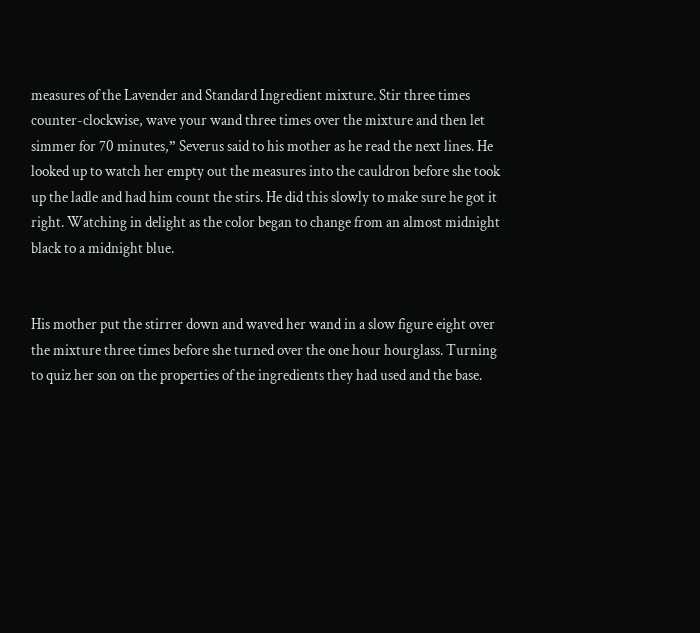measures of the Lavender and Standard Ingredient mixture. Stir three times counter-clockwise, wave your wand three times over the mixture and then let simmer for 70 minutes,” Severus said to his mother as he read the next lines. He looked up to watch her empty out the measures into the cauldron before she took up the ladle and had him count the stirs. He did this slowly to make sure he got it right. Watching in delight as the color began to change from an almost midnight black to a midnight blue.


His mother put the stirrer down and waved her wand in a slow figure eight over the mixture three times before she turned over the one hour hourglass. Turning to quiz her son on the properties of the ingredients they had used and the base.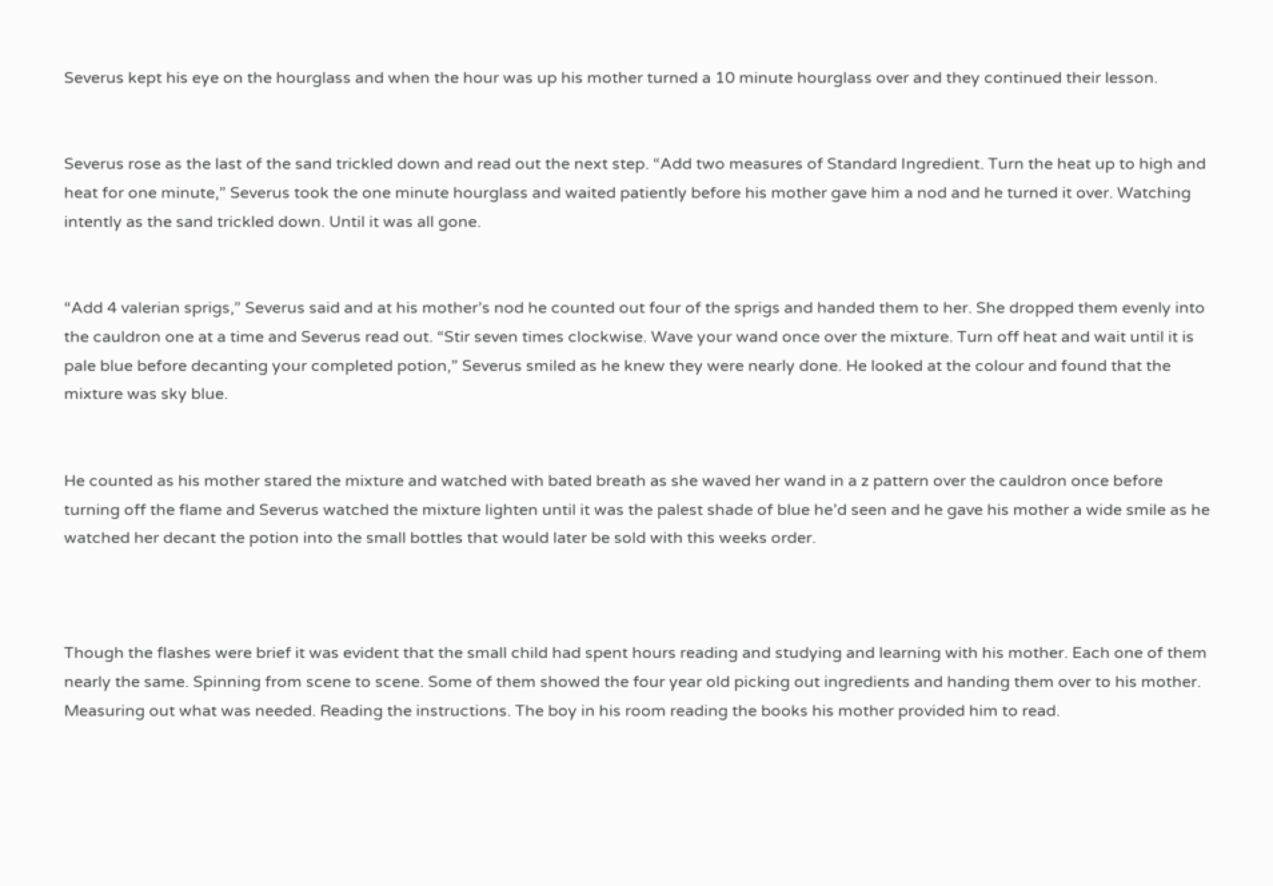Severus kept his eye on the hourglass and when the hour was up his mother turned a 10 minute hourglass over and they continued their lesson.


Severus rose as the last of the sand trickled down and read out the next step. “Add two measures of Standard Ingredient. Turn the heat up to high and heat for one minute,” Severus took the one minute hourglass and waited patiently before his mother gave him a nod and he turned it over. Watching intently as the sand trickled down. Until it was all gone.


“Add 4 valerian sprigs,” Severus said and at his mother’s nod he counted out four of the sprigs and handed them to her. She dropped them evenly into the cauldron one at a time and Severus read out. “Stir seven times clockwise. Wave your wand once over the mixture. Turn off heat and wait until it is pale blue before decanting your completed potion,” Severus smiled as he knew they were nearly done. He looked at the colour and found that the mixture was sky blue.


He counted as his mother stared the mixture and watched with bated breath as she waved her wand in a z pattern over the cauldron once before turning off the flame and Severus watched the mixture lighten until it was the palest shade of blue he’d seen and he gave his mother a wide smile as he watched her decant the potion into the small bottles that would later be sold with this weeks order.



Though the flashes were brief it was evident that the small child had spent hours reading and studying and learning with his mother. Each one of them nearly the same. Spinning from scene to scene. Some of them showed the four year old picking out ingredients and handing them over to his mother. Measuring out what was needed. Reading the instructions. The boy in his room reading the books his mother provided him to read.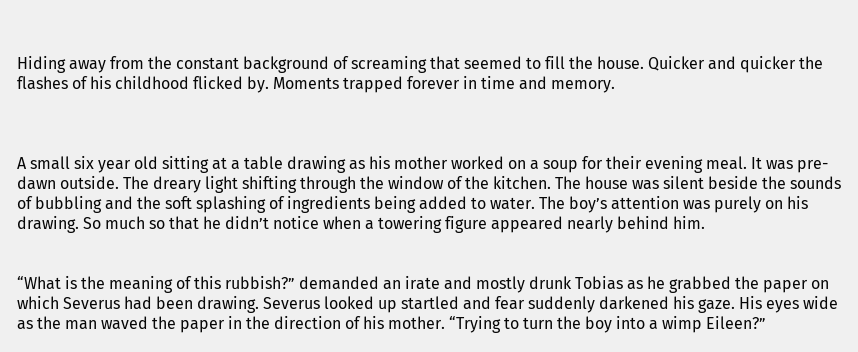Hiding away from the constant background of screaming that seemed to fill the house. Quicker and quicker the flashes of his childhood flicked by. Moments trapped forever in time and memory.



A small six year old sitting at a table drawing as his mother worked on a soup for their evening meal. It was pre-dawn outside. The dreary light shifting through the window of the kitchen. The house was silent beside the sounds of bubbling and the soft splashing of ingredients being added to water. The boy’s attention was purely on his drawing. So much so that he didn’t notice when a towering figure appeared nearly behind him.


“What is the meaning of this rubbish?” demanded an irate and mostly drunk Tobias as he grabbed the paper on which Severus had been drawing. Severus looked up startled and fear suddenly darkened his gaze. His eyes wide as the man waved the paper in the direction of his mother. “Trying to turn the boy into a wimp Eileen?”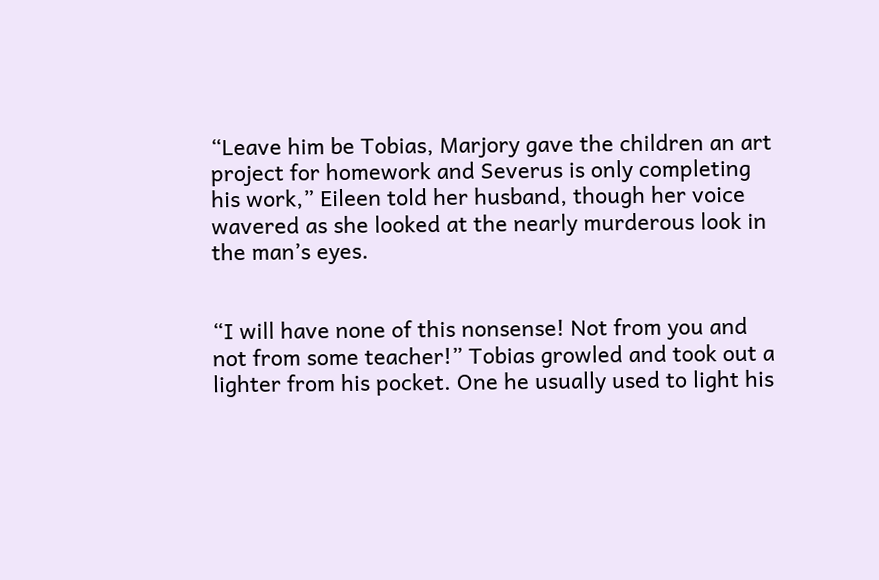“Leave him be Tobias, Marjory gave the children an art project for homework and Severus is only completing his work,” Eileen told her husband, though her voice wavered as she looked at the nearly murderous look in the man’s eyes.


“I will have none of this nonsense! Not from you and not from some teacher!” Tobias growled and took out a lighter from his pocket. One he usually used to light his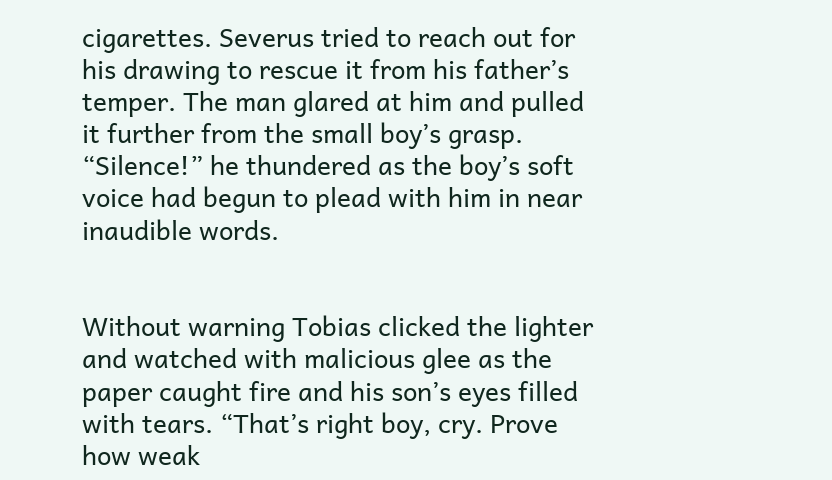cigarettes. Severus tried to reach out for his drawing to rescue it from his father’s temper. The man glared at him and pulled it further from the small boy’s grasp. “Silence!” he thundered as the boy’s soft voice had begun to plead with him in near inaudible words.


Without warning Tobias clicked the lighter and watched with malicious glee as the paper caught fire and his son’s eyes filled with tears. “That’s right boy, cry. Prove how weak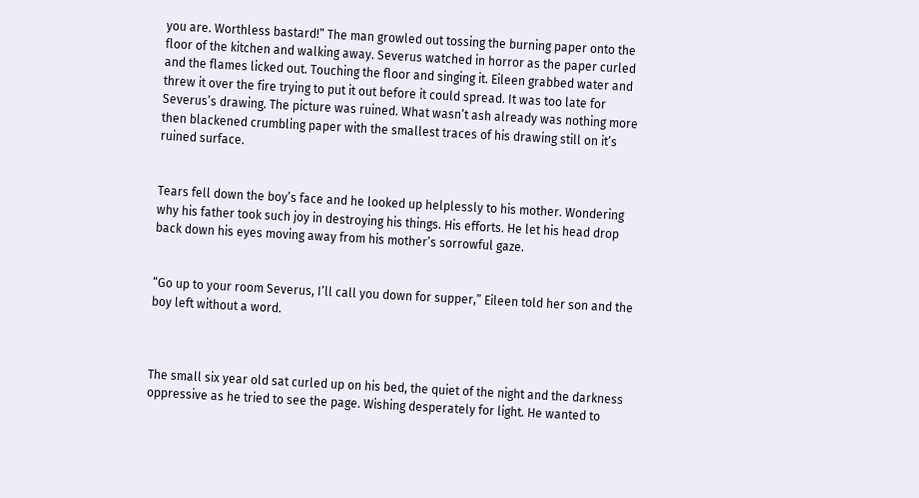you are. Worthless bastard!” The man growled out tossing the burning paper onto the floor of the kitchen and walking away. Severus watched in horror as the paper curled and the flames licked out. Touching the floor and singing it. Eileen grabbed water and threw it over the fire trying to put it out before it could spread. It was too late for Severus’s drawing. The picture was ruined. What wasn’t ash already was nothing more then blackened crumbling paper with the smallest traces of his drawing still on it’s ruined surface.


Tears fell down the boy’s face and he looked up helplessly to his mother. Wondering why his father took such joy in destroying his things. His efforts. He let his head drop back down his eyes moving away from his mother’s sorrowful gaze.


“Go up to your room Severus, I’ll call you down for supper,” Eileen told her son and the boy left without a word.



The small six year old sat curled up on his bed, the quiet of the night and the darkness oppressive as he tried to see the page. Wishing desperately for light. He wanted to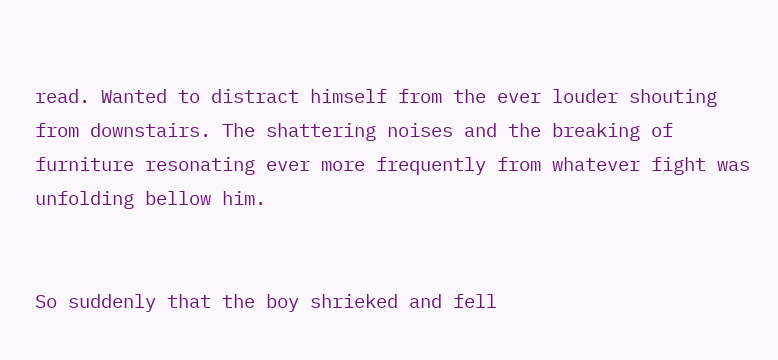read. Wanted to distract himself from the ever louder shouting from downstairs. The shattering noises and the breaking of furniture resonating ever more frequently from whatever fight was unfolding bellow him.


So suddenly that the boy shrieked and fell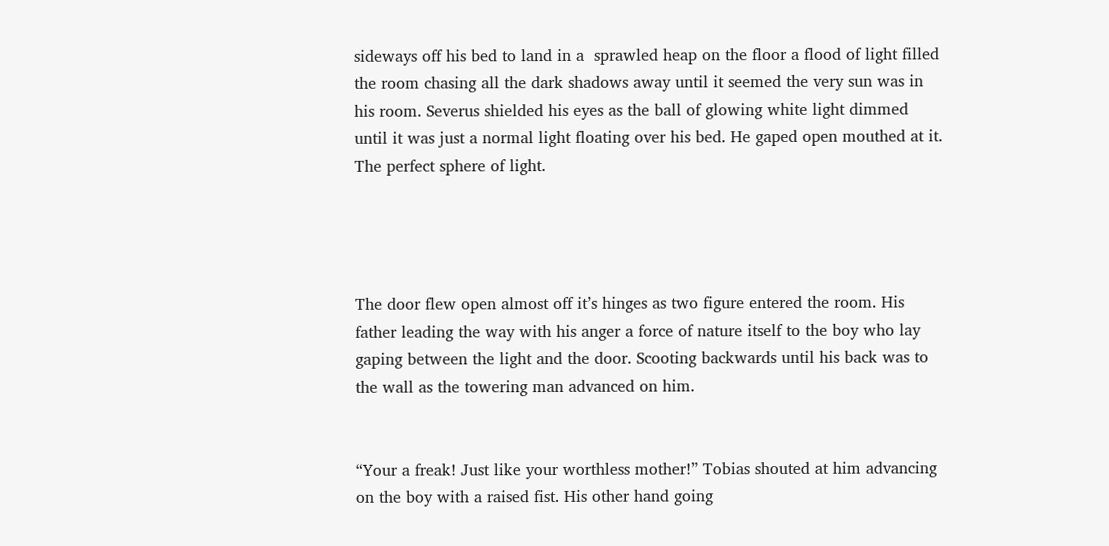sideways off his bed to land in a  sprawled heap on the floor a flood of light filled the room chasing all the dark shadows away until it seemed the very sun was in his room. Severus shielded his eyes as the ball of glowing white light dimmed until it was just a normal light floating over his bed. He gaped open mouthed at it. The perfect sphere of light.




The door flew open almost off it’s hinges as two figure entered the room. His father leading the way with his anger a force of nature itself to the boy who lay gaping between the light and the door. Scooting backwards until his back was to the wall as the towering man advanced on him.


“Your a freak! Just like your worthless mother!” Tobias shouted at him advancing on the boy with a raised fist. His other hand going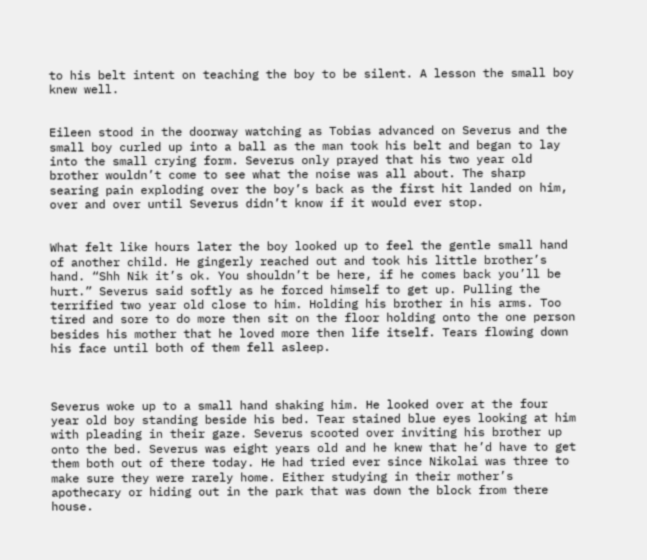to his belt intent on teaching the boy to be silent. A lesson the small boy knew well.


Eileen stood in the doorway watching as Tobias advanced on Severus and the small boy curled up into a ball as the man took his belt and began to lay into the small crying form. Severus only prayed that his two year old brother wouldn’t come to see what the noise was all about. The sharp searing pain exploding over the boy’s back as the first hit landed on him, over and over until Severus didn’t know if it would ever stop.


What felt like hours later the boy looked up to feel the gentle small hand of another child. He gingerly reached out and took his little brother’s hand. “Shh Nik it’s ok. You shouldn’t be here, if he comes back you’ll be hurt.” Severus said softly as he forced himself to get up. Pulling the terrified two year old close to him. Holding his brother in his arms. Too tired and sore to do more then sit on the floor holding onto the one person besides his mother that he loved more then life itself. Tears flowing down his face until both of them fell asleep.



Severus woke up to a small hand shaking him. He looked over at the four year old boy standing beside his bed. Tear stained blue eyes looking at him with pleading in their gaze. Severus scooted over inviting his brother up onto the bed. Severus was eight years old and he knew that he’d have to get them both out of there today. He had tried ever since Nikolai was three to make sure they were rarely home. Either studying in their mother’s apothecary or hiding out in the park that was down the block from there house.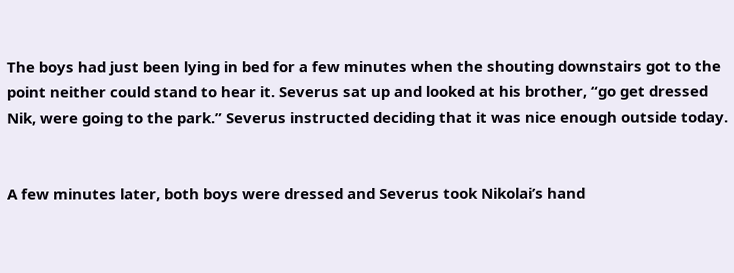The boys had just been lying in bed for a few minutes when the shouting downstairs got to the point neither could stand to hear it. Severus sat up and looked at his brother, “go get dressed Nik, were going to the park.” Severus instructed deciding that it was nice enough outside today.


A few minutes later, both boys were dressed and Severus took Nikolai’s hand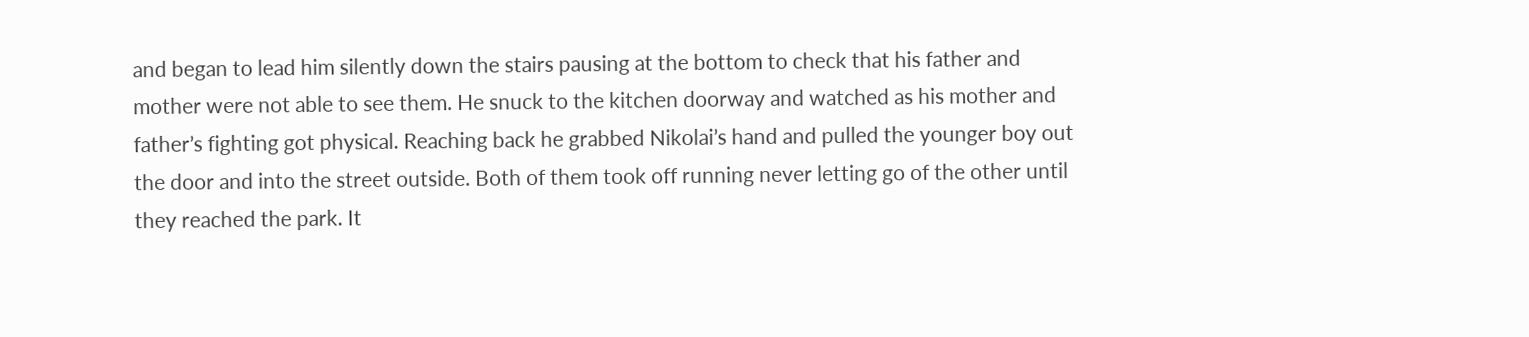and began to lead him silently down the stairs pausing at the bottom to check that his father and mother were not able to see them. He snuck to the kitchen doorway and watched as his mother and father’s fighting got physical. Reaching back he grabbed Nikolai’s hand and pulled the younger boy out the door and into the street outside. Both of them took off running never letting go of the other until they reached the park. It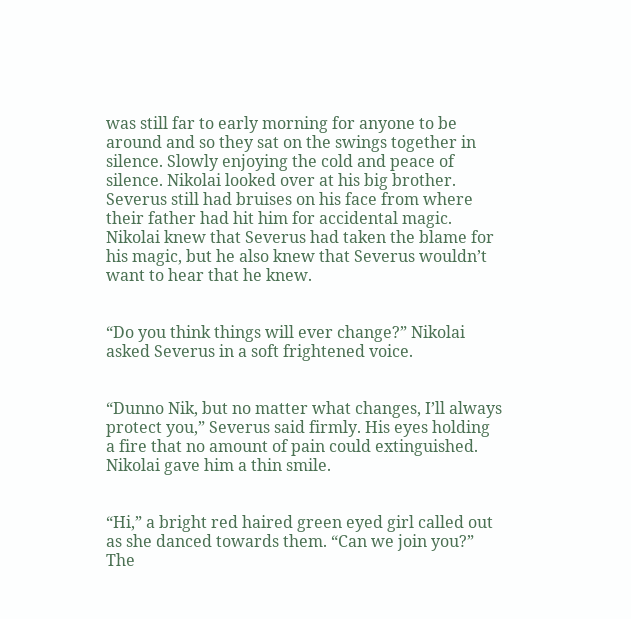was still far to early morning for anyone to be around and so they sat on the swings together in silence. Slowly enjoying the cold and peace of silence. Nikolai looked over at his big brother. Severus still had bruises on his face from where their father had hit him for accidental magic. Nikolai knew that Severus had taken the blame for his magic, but he also knew that Severus wouldn’t want to hear that he knew.


“Do you think things will ever change?” Nikolai asked Severus in a soft frightened voice.


“Dunno Nik, but no matter what changes, I’ll always protect you,” Severus said firmly. His eyes holding a fire that no amount of pain could extinguished. Nikolai gave him a thin smile.


“Hi,” a bright red haired green eyed girl called out as she danced towards them. “Can we join you?” The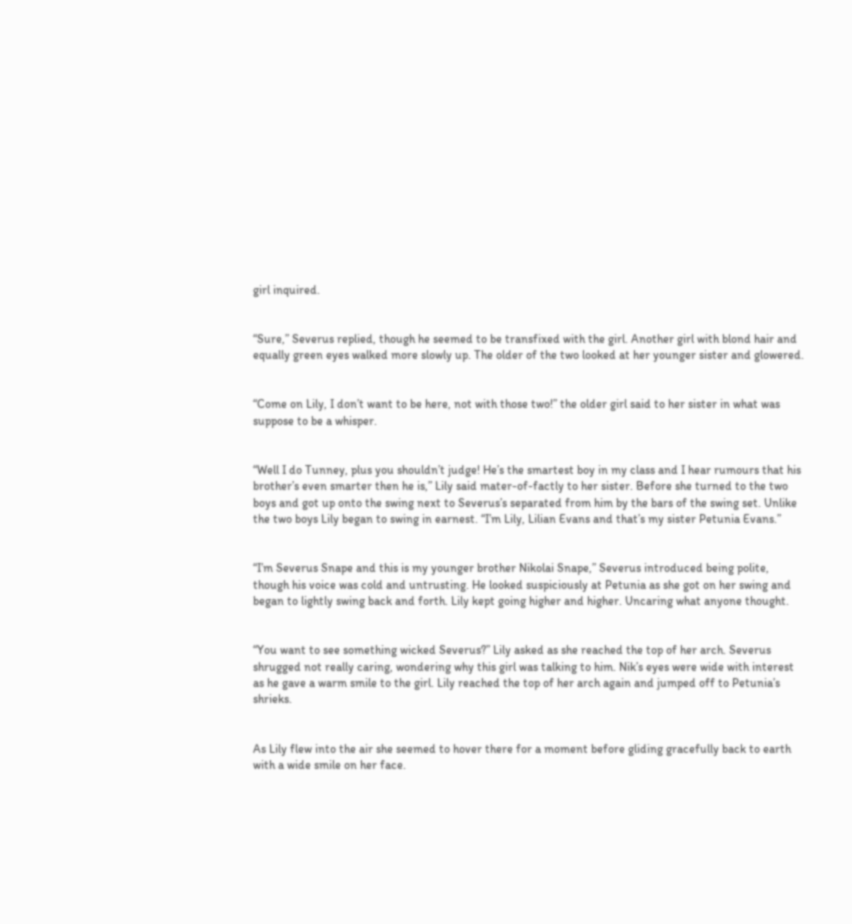girl inquired.


“Sure,” Severus replied, though he seemed to be transfixed with the girl. Another girl with blond hair and equally green eyes walked more slowly up. The older of the two looked at her younger sister and glowered.


“Come on Lily, I don’t want to be here, not with those two!” the older girl said to her sister in what was suppose to be a whisper.


“Well I do Tunney, plus you shouldn’t judge! He’s the smartest boy in my class and I hear rumours that his brother’s even smarter then he is,” Lily said mater-of-factly to her sister. Before she turned to the two boys and got up onto the swing next to Severus’s separated from him by the bars of the swing set. Unlike the two boys Lily began to swing in earnest. “I’m Lily, Lilian Evans and that’s my sister Petunia Evans.”


“I’m Severus Snape and this is my younger brother Nikolai Snape,” Severus introduced being polite, though his voice was cold and untrusting. He looked suspiciously at Petunia as she got on her swing and began to lightly swing back and forth. Lily kept going higher and higher. Uncaring what anyone thought.


“You want to see something wicked Severus?” Lily asked as she reached the top of her arch. Severus shrugged not really caring, wondering why this girl was talking to him. Nik’s eyes were wide with interest as he gave a warm smile to the girl. Lily reached the top of her arch again and jumped off to Petunia’s shrieks.


As Lily flew into the air she seemed to hover there for a moment before gliding gracefully back to earth with a wide smile on her face.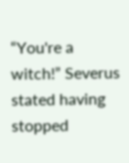“You're a witch!” Severus stated having stopped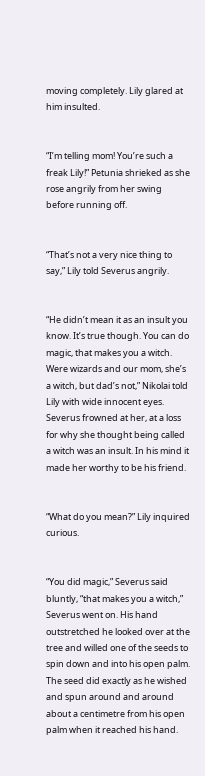moving completely. Lily glared at him insulted.


“I’m telling mom! You’re such a freak Lily!” Petunia shrieked as she rose angrily from her swing before running off.


“That’s not a very nice thing to say,” Lily told Severus angrily.


“He didn’t mean it as an insult you know. It’s true though. You can do magic, that makes you a witch. Were wizards and our mom, she’s a witch, but dad’s not,” Nikolai told Lily with wide innocent eyes. Severus frowned at her, at a loss for why she thought being called a witch was an insult. In his mind it made her worthy to be his friend.


“What do you mean?” Lily inquired curious.


“You did magic,” Severus said bluntly, “that makes you a witch,” Severus went on. His hand outstretched he looked over at the tree and willed one of the seeds to spin down and into his open palm. The seed did exactly as he wished and spun around and around about a centimetre from his open palm when it reached his hand.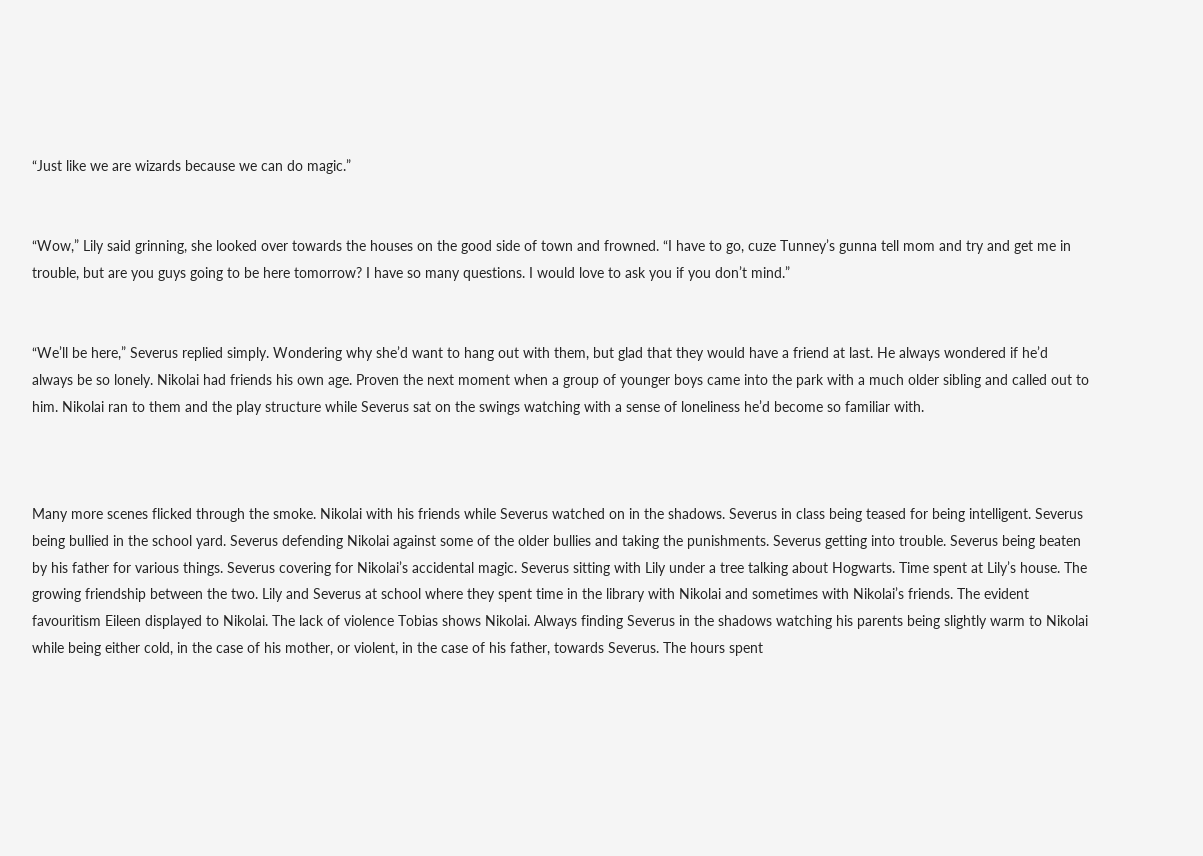“Just like we are wizards because we can do magic.”


“Wow,” Lily said grinning, she looked over towards the houses on the good side of town and frowned. “I have to go, cuze Tunney’s gunna tell mom and try and get me in trouble, but are you guys going to be here tomorrow? I have so many questions. I would love to ask you if you don’t mind.”


“We’ll be here,” Severus replied simply. Wondering why she’d want to hang out with them, but glad that they would have a friend at last. He always wondered if he’d always be so lonely. Nikolai had friends his own age. Proven the next moment when a group of younger boys came into the park with a much older sibling and called out to him. Nikolai ran to them and the play structure while Severus sat on the swings watching with a sense of loneliness he’d become so familiar with.



Many more scenes flicked through the smoke. Nikolai with his friends while Severus watched on in the shadows. Severus in class being teased for being intelligent. Severus being bullied in the school yard. Severus defending Nikolai against some of the older bullies and taking the punishments. Severus getting into trouble. Severus being beaten by his father for various things. Severus covering for Nikolai’s accidental magic. Severus sitting with Lily under a tree talking about Hogwarts. Time spent at Lily’s house. The growing friendship between the two. Lily and Severus at school where they spent time in the library with Nikolai and sometimes with Nikolai’s friends. The evident favouritism Eileen displayed to Nikolai. The lack of violence Tobias shows Nikolai. Always finding Severus in the shadows watching his parents being slightly warm to Nikolai while being either cold, in the case of his mother, or violent, in the case of his father, towards Severus. The hours spent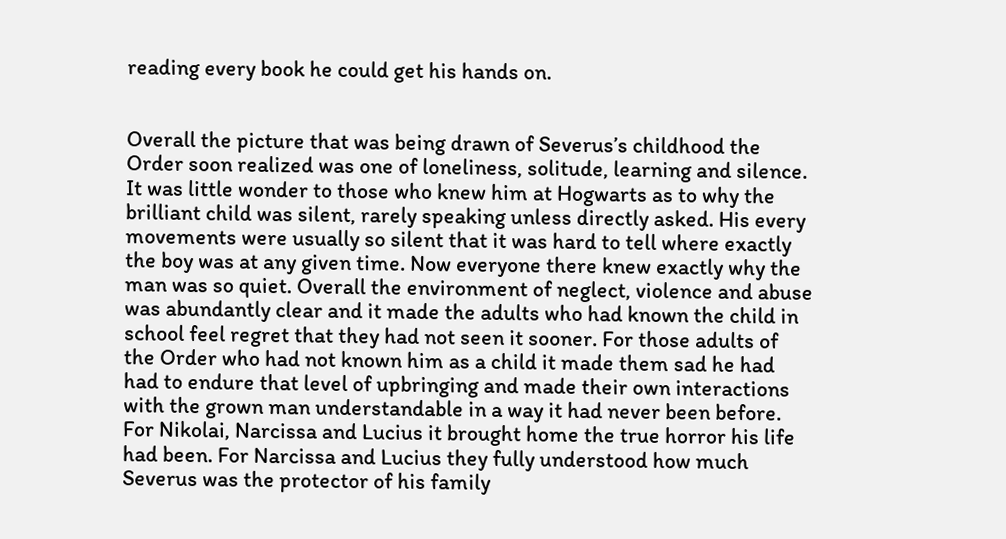reading every book he could get his hands on.


Overall the picture that was being drawn of Severus’s childhood the Order soon realized was one of loneliness, solitude, learning and silence. It was little wonder to those who knew him at Hogwarts as to why the brilliant child was silent, rarely speaking unless directly asked. His every movements were usually so silent that it was hard to tell where exactly the boy was at any given time. Now everyone there knew exactly why the man was so quiet. Overall the environment of neglect, violence and abuse was abundantly clear and it made the adults who had known the child in school feel regret that they had not seen it sooner. For those adults of the Order who had not known him as a child it made them sad he had had to endure that level of upbringing and made their own interactions with the grown man understandable in a way it had never been before. For Nikolai, Narcissa and Lucius it brought home the true horror his life had been. For Narcissa and Lucius they fully understood how much Severus was the protector of his family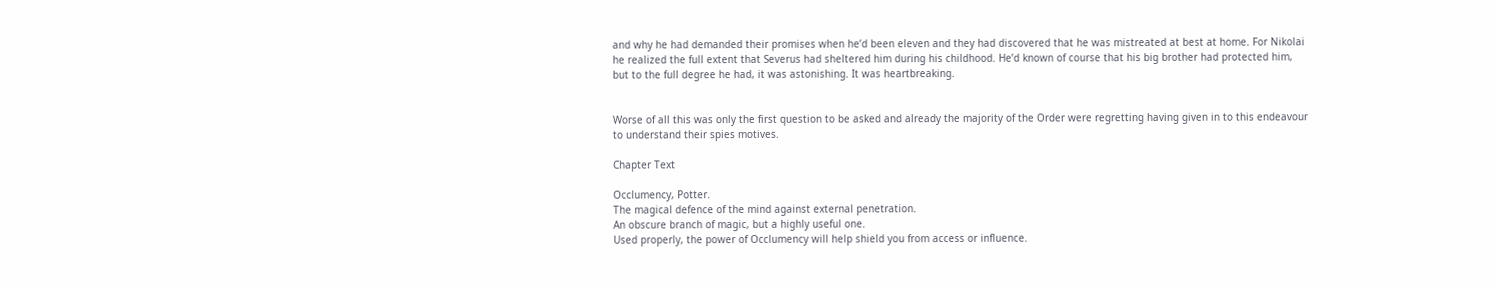and why he had demanded their promises when he’d been eleven and they had discovered that he was mistreated at best at home. For Nikolai he realized the full extent that Severus had sheltered him during his childhood. He’d known of course that his big brother had protected him, but to the full degree he had, it was astonishing. It was heartbreaking.


Worse of all this was only the first question to be asked and already the majority of the Order were regretting having given in to this endeavour to understand their spies motives.

Chapter Text

Occlumency, Potter.
The magical defence of the mind against external penetration.
An obscure branch of magic, but a highly useful one.
Used properly, the power of Occlumency will help shield you from access or influence.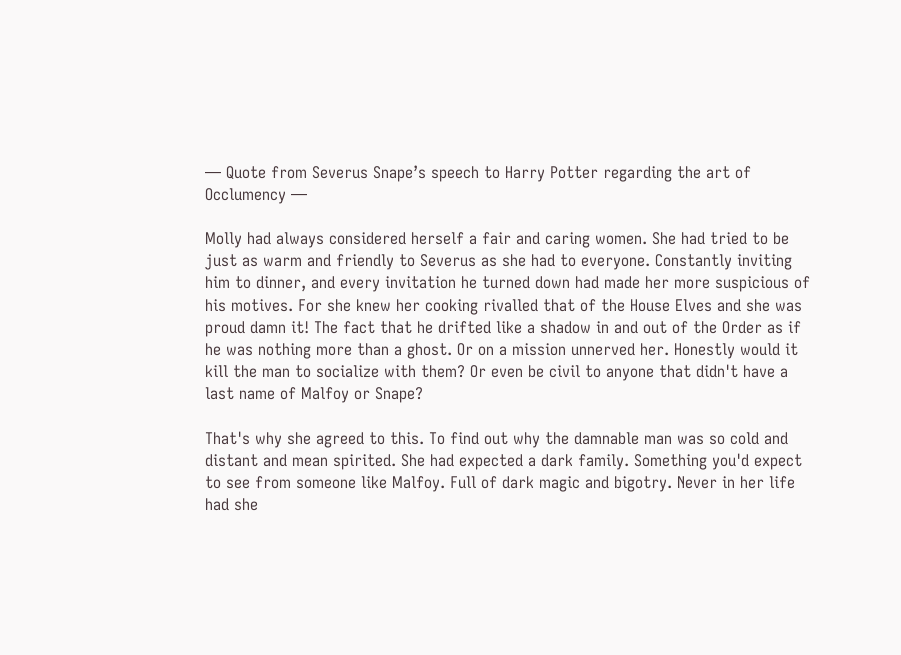— Quote from Severus Snape’s speech to Harry Potter regarding the art of Occlumency —

Molly had always considered herself a fair and caring women. She had tried to be just as warm and friendly to Severus as she had to everyone. Constantly inviting him to dinner, and every invitation he turned down had made her more suspicious of his motives. For she knew her cooking rivalled that of the House Elves and she was proud damn it! The fact that he drifted like a shadow in and out of the Order as if he was nothing more than a ghost. Or on a mission unnerved her. Honestly would it kill the man to socialize with them? Or even be civil to anyone that didn't have a last name of Malfoy or Snape?

That's why she agreed to this. To find out why the damnable man was so cold and distant and mean spirited. She had expected a dark family. Something you'd expect to see from someone like Malfoy. Full of dark magic and bigotry. Never in her life had she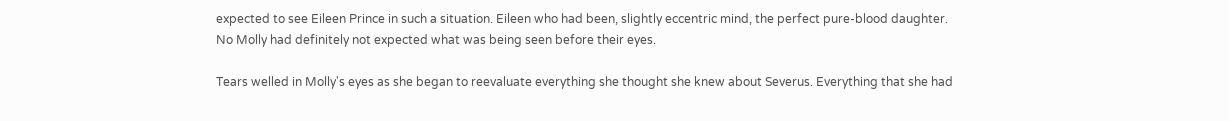expected to see Eileen Prince in such a situation. Eileen who had been, slightly eccentric mind, the perfect pure-blood daughter. No Molly had definitely not expected what was being seen before their eyes.

Tears welled in Molly's eyes as she began to reevaluate everything she thought she knew about Severus. Everything that she had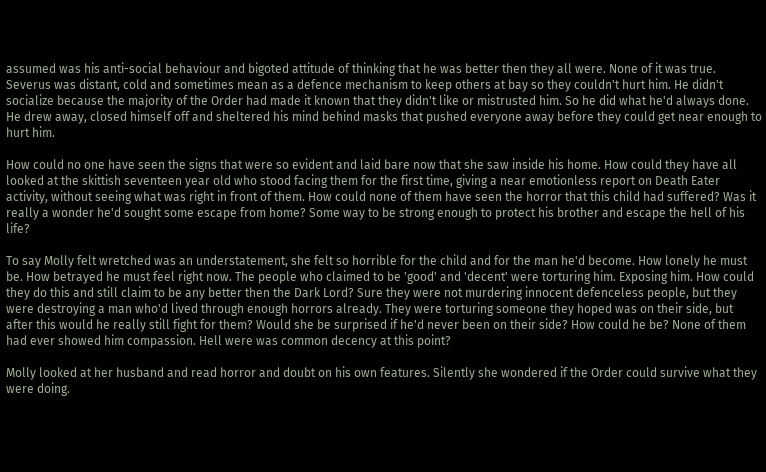assumed was his anti-social behaviour and bigoted attitude of thinking that he was better then they all were. None of it was true. Severus was distant, cold and sometimes mean as a defence mechanism to keep others at bay so they couldn't hurt him. He didn't socialize because the majority of the Order had made it known that they didn't like or mistrusted him. So he did what he'd always done. He drew away, closed himself off and sheltered his mind behind masks that pushed everyone away before they could get near enough to hurt him.

How could no one have seen the signs that were so evident and laid bare now that she saw inside his home. How could they have all looked at the skittish seventeen year old who stood facing them for the first time, giving a near emotionless report on Death Eater activity, without seeing what was right in front of them. How could none of them have seen the horror that this child had suffered? Was it really a wonder he'd sought some escape from home? Some way to be strong enough to protect his brother and escape the hell of his life?

To say Molly felt wretched was an understatement, she felt so horrible for the child and for the man he'd become. How lonely he must be. How betrayed he must feel right now. The people who claimed to be 'good' and 'decent' were torturing him. Exposing him. How could they do this and still claim to be any better then the Dark Lord? Sure they were not murdering innocent defenceless people, but they were destroying a man who'd lived through enough horrors already. They were torturing someone they hoped was on their side, but after this would he really still fight for them? Would she be surprised if he'd never been on their side? How could he be? None of them had ever showed him compassion. Hell were was common decency at this point?

Molly looked at her husband and read horror and doubt on his own features. Silently she wondered if the Order could survive what they were doing.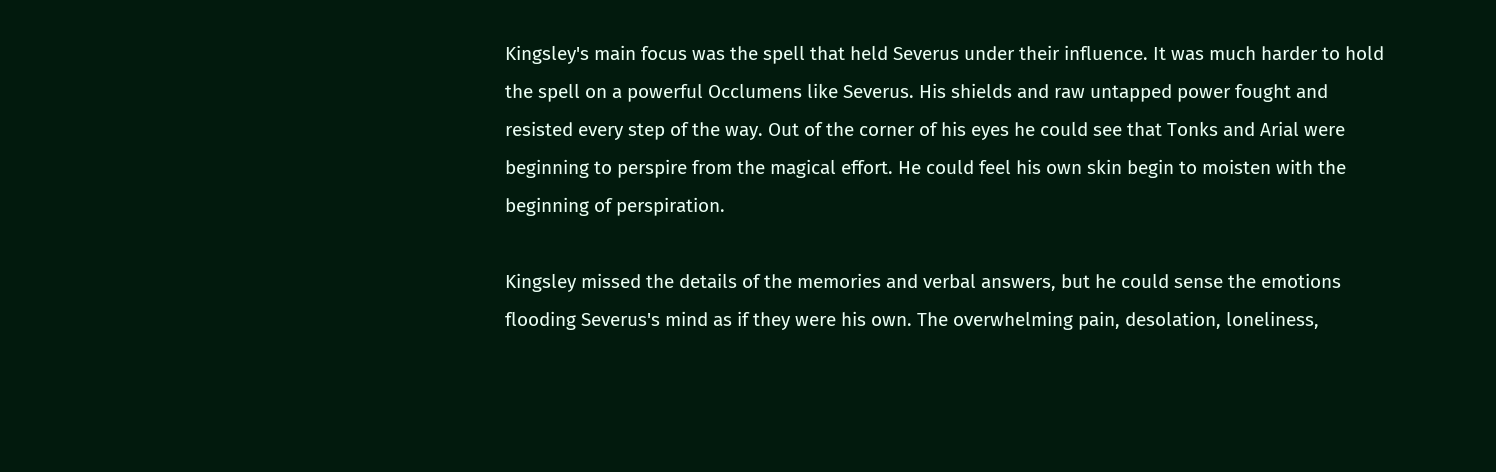Kingsley's main focus was the spell that held Severus under their influence. It was much harder to hold the spell on a powerful Occlumens like Severus. His shields and raw untapped power fought and resisted every step of the way. Out of the corner of his eyes he could see that Tonks and Arial were beginning to perspire from the magical effort. He could feel his own skin begin to moisten with the beginning of perspiration.

Kingsley missed the details of the memories and verbal answers, but he could sense the emotions flooding Severus's mind as if they were his own. The overwhelming pain, desolation, loneliness,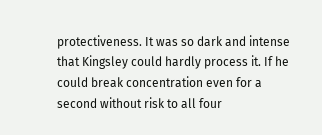protectiveness. It was so dark and intense that Kingsley could hardly process it. If he could break concentration even for a second without risk to all four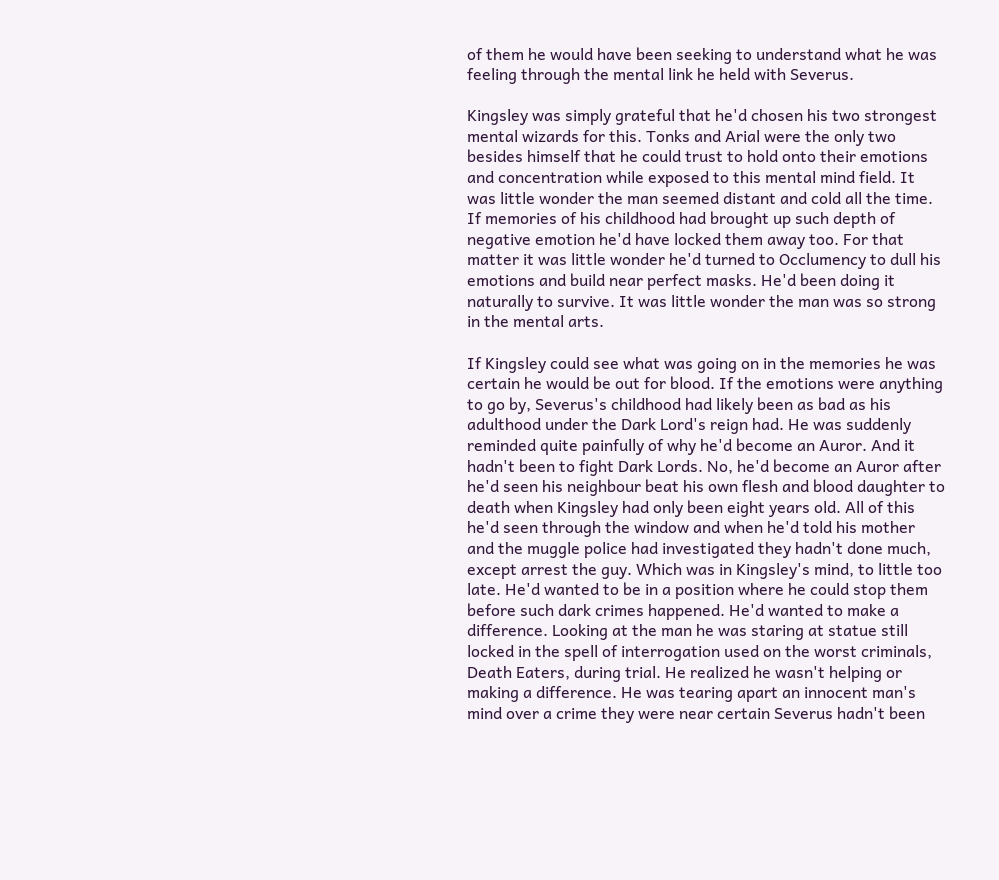of them he would have been seeking to understand what he was feeling through the mental link he held with Severus.

Kingsley was simply grateful that he'd chosen his two strongest mental wizards for this. Tonks and Arial were the only two besides himself that he could trust to hold onto their emotions and concentration while exposed to this mental mind field. It was little wonder the man seemed distant and cold all the time. If memories of his childhood had brought up such depth of negative emotion he'd have locked them away too. For that matter it was little wonder he'd turned to Occlumency to dull his emotions and build near perfect masks. He'd been doing it naturally to survive. It was little wonder the man was so strong in the mental arts.

If Kingsley could see what was going on in the memories he was certain he would be out for blood. If the emotions were anything to go by, Severus's childhood had likely been as bad as his adulthood under the Dark Lord's reign had. He was suddenly reminded quite painfully of why he'd become an Auror. And it hadn't been to fight Dark Lords. No, he'd become an Auror after he'd seen his neighbour beat his own flesh and blood daughter to death when Kingsley had only been eight years old. All of this he'd seen through the window and when he'd told his mother and the muggle police had investigated they hadn't done much, except arrest the guy. Which was in Kingsley's mind, to little too late. He'd wanted to be in a position where he could stop them before such dark crimes happened. He'd wanted to make a difference. Looking at the man he was staring at statue still locked in the spell of interrogation used on the worst criminals, Death Eaters, during trial. He realized he wasn't helping or making a difference. He was tearing apart an innocent man's mind over a crime they were near certain Severus hadn't been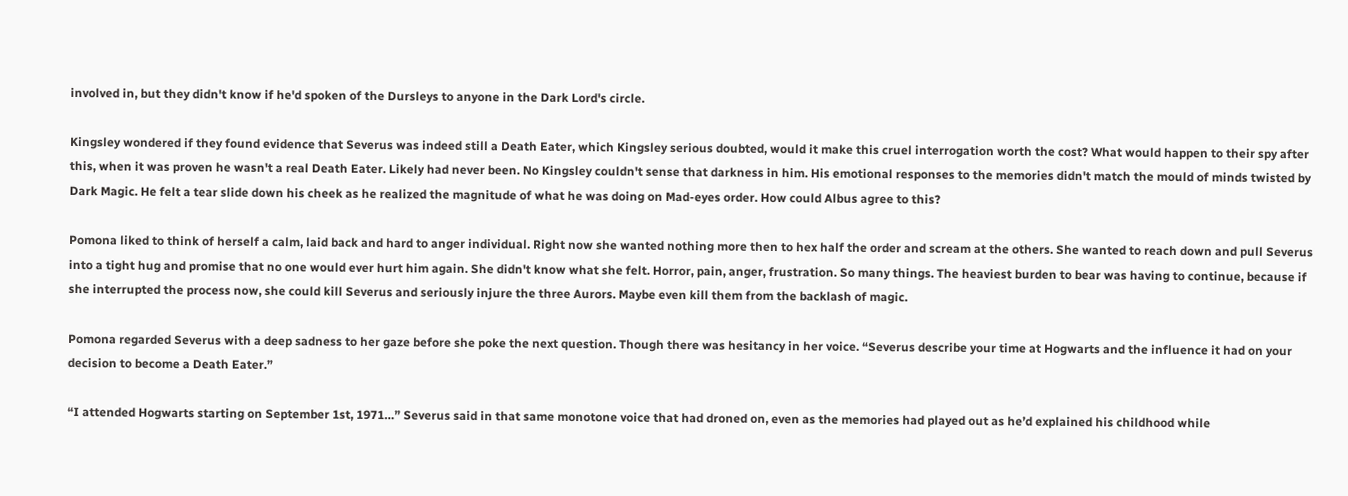involved in, but they didn't know if he'd spoken of the Dursleys to anyone in the Dark Lord's circle.

Kingsley wondered if they found evidence that Severus was indeed still a Death Eater, which Kingsley serious doubted, would it make this cruel interrogation worth the cost? What would happen to their spy after this, when it was proven he wasn't a real Death Eater. Likely had never been. No Kingsley couldn't sense that darkness in him. His emotional responses to the memories didn't match the mould of minds twisted by Dark Magic. He felt a tear slide down his cheek as he realized the magnitude of what he was doing on Mad-eyes order. How could Albus agree to this?

Pomona liked to think of herself a calm, laid back and hard to anger individual. Right now she wanted nothing more then to hex half the order and scream at the others. She wanted to reach down and pull Severus into a tight hug and promise that no one would ever hurt him again. She didn't know what she felt. Horror, pain, anger, frustration. So many things. The heaviest burden to bear was having to continue, because if she interrupted the process now, she could kill Severus and seriously injure the three Aurors. Maybe even kill them from the backlash of magic.

Pomona regarded Severus with a deep sadness to her gaze before she poke the next question. Though there was hesitancy in her voice. “Severus describe your time at Hogwarts and the influence it had on your decision to become a Death Eater.”

“I attended Hogwarts starting on September 1st, 1971…” Severus said in that same monotone voice that had droned on, even as the memories had played out as he’d explained his childhood while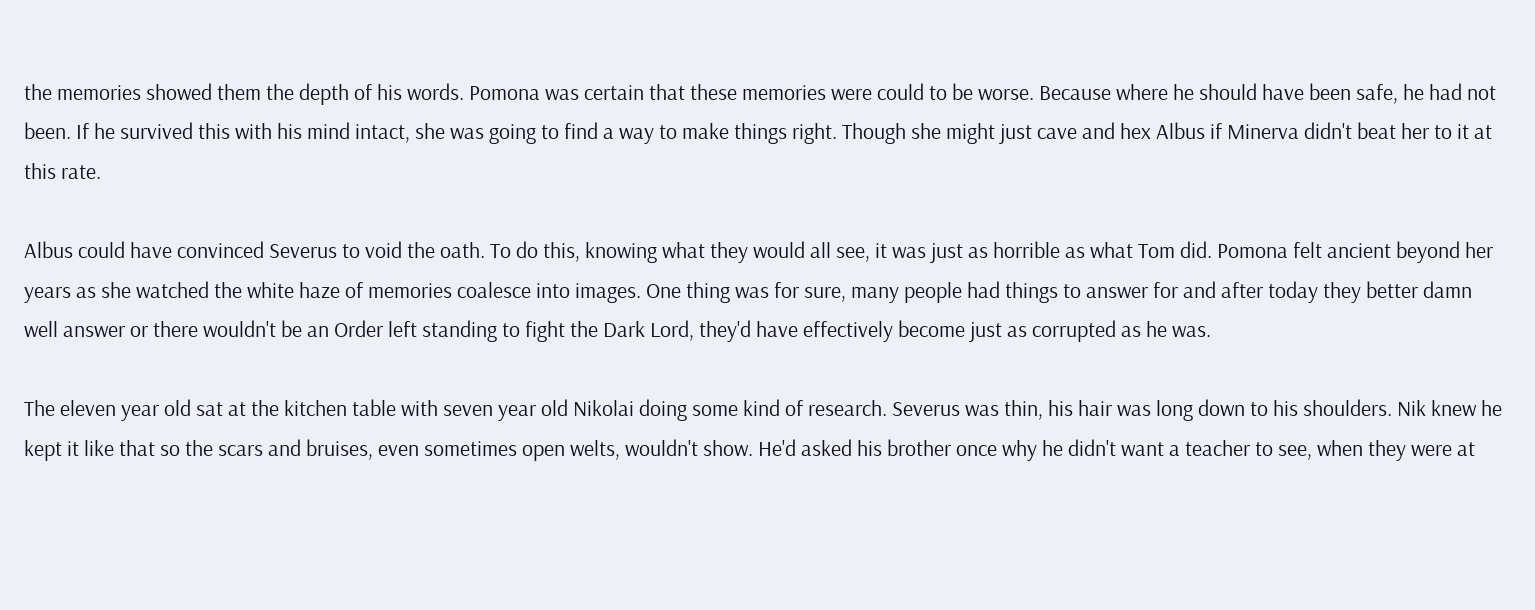the memories showed them the depth of his words. Pomona was certain that these memories were could to be worse. Because where he should have been safe, he had not been. If he survived this with his mind intact, she was going to find a way to make things right. Though she might just cave and hex Albus if Minerva didn't beat her to it at this rate.

Albus could have convinced Severus to void the oath. To do this, knowing what they would all see, it was just as horrible as what Tom did. Pomona felt ancient beyond her years as she watched the white haze of memories coalesce into images. One thing was for sure, many people had things to answer for and after today they better damn well answer or there wouldn't be an Order left standing to fight the Dark Lord, they'd have effectively become just as corrupted as he was.

The eleven year old sat at the kitchen table with seven year old Nikolai doing some kind of research. Severus was thin, his hair was long down to his shoulders. Nik knew he kept it like that so the scars and bruises, even sometimes open welts, wouldn't show. He'd asked his brother once why he didn't want a teacher to see, when they were at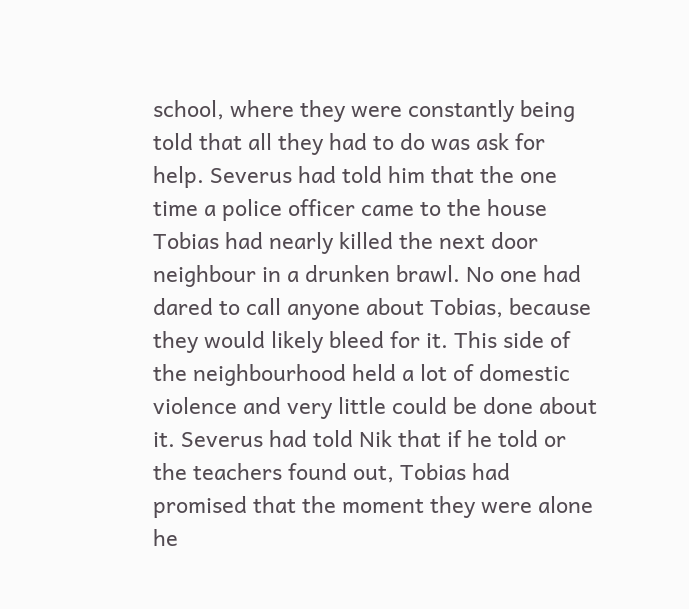school, where they were constantly being told that all they had to do was ask for help. Severus had told him that the one time a police officer came to the house Tobias had nearly killed the next door neighbour in a drunken brawl. No one had dared to call anyone about Tobias, because they would likely bleed for it. This side of the neighbourhood held a lot of domestic violence and very little could be done about it. Severus had told Nik that if he told or the teachers found out, Tobias had promised that the moment they were alone he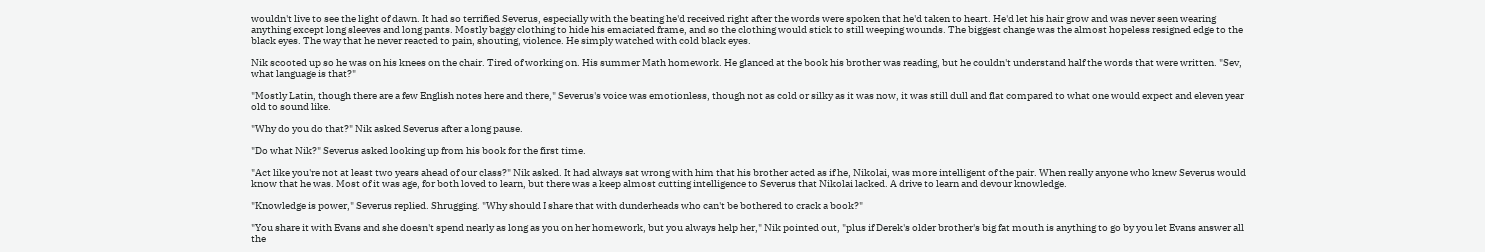wouldn't live to see the light of dawn. It had so terrified Severus, especially with the beating he'd received right after the words were spoken that he'd taken to heart. He'd let his hair grow and was never seen wearing anything except long sleeves and long pants. Mostly baggy clothing to hide his emaciated frame, and so the clothing would stick to still weeping wounds. The biggest change was the almost hopeless resigned edge to the black eyes. The way that he never reacted to pain, shouting, violence. He simply watched with cold black eyes.

Nik scooted up so he was on his knees on the chair. Tired of working on. His summer Math homework. He glanced at the book his brother was reading, but he couldn't understand half the words that were written. "Sev, what language is that?"

"Mostly Latin, though there are a few English notes here and there," Severus's voice was emotionless, though not as cold or silky as it was now, it was still dull and flat compared to what one would expect and eleven year old to sound like.

"Why do you do that?" Nik asked Severus after a long pause.

"Do what Nik?" Severus asked looking up from his book for the first time.

"Act like you're not at least two years ahead of our class?" Nik asked. It had always sat wrong with him that his brother acted as if he, Nikolai, was more intelligent of the pair. When really anyone who knew Severus would know that he was. Most of it was age, for both loved to learn, but there was a keep almost cutting intelligence to Severus that Nikolai lacked. A drive to learn and devour knowledge.

"Knowledge is power," Severus replied. Shrugging. "Why should I share that with dunderheads who can't be bothered to crack a book?"

"You share it with Evans and she doesn't spend nearly as long as you on her homework, but you always help her," Nik pointed out, "plus if Derek's older brother's big fat mouth is anything to go by you let Evans answer all the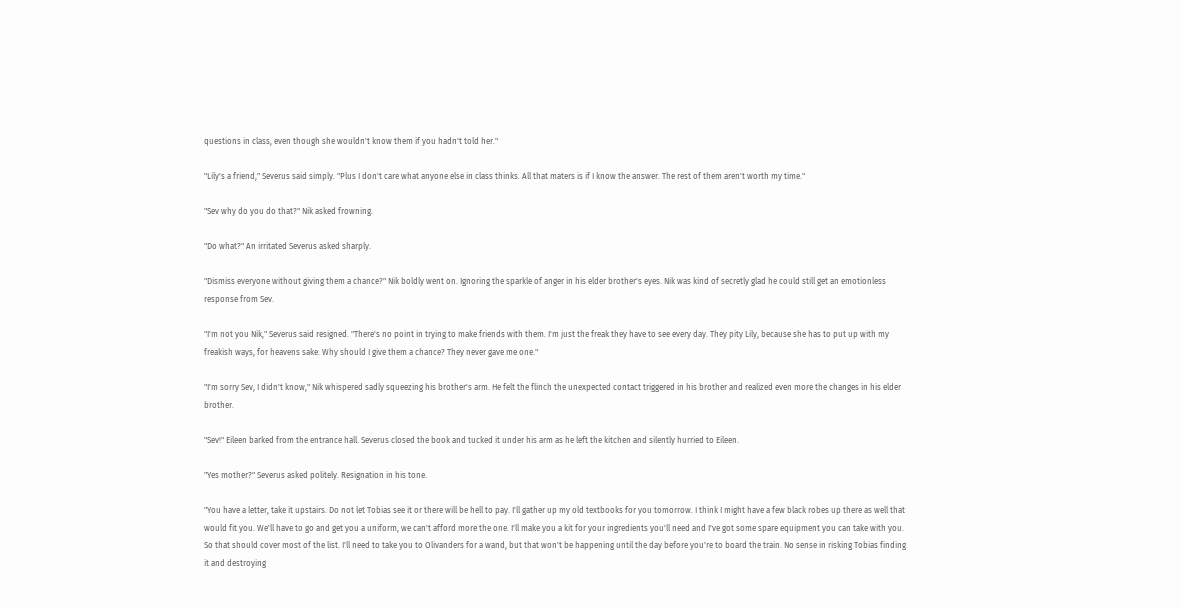questions in class, even though she wouldn't know them if you hadn't told her."

"Lily's a friend," Severus said simply. "Plus I don't care what anyone else in class thinks. All that maters is if I know the answer. The rest of them aren't worth my time."

"Sev why do you do that?" Nik asked frowning.

"Do what?" An irritated Severus asked sharply.

"Dismiss everyone without giving them a chance?" Nik boldly went on. Ignoring the sparkle of anger in his elder brother's eyes. Nik was kind of secretly glad he could still get an emotionless response from Sev.

"I'm not you Nik," Severus said resigned. "There's no point in trying to make friends with them. I'm just the freak they have to see every day. They pity Lily, because she has to put up with my freakish ways, for heavens sake. Why should I give them a chance? They never gave me one."

"I'm sorry Sev, I didn't know," Nik whispered sadly squeezing his brother's arm. He felt the flinch the unexpected contact triggered in his brother and realized even more the changes in his elder brother.

"Sev!" Eileen barked from the entrance hall. Severus closed the book and tucked it under his arm as he left the kitchen and silently hurried to Eileen.

"Yes mother?" Severus asked politely. Resignation in his tone.

"You have a letter, take it upstairs. Do not let Tobias see it or there will be hell to pay. I'll gather up my old textbooks for you tomorrow. I think I might have a few black robes up there as well that would fit you. We'll have to go and get you a uniform, we can't afford more the one. I'll make you a kit for your ingredients you'll need and I've got some spare equipment you can take with you. So that should cover most of the list. I'll need to take you to Olivanders for a wand, but that won't be happening until the day before you're to board the train. No sense in risking Tobias finding it and destroying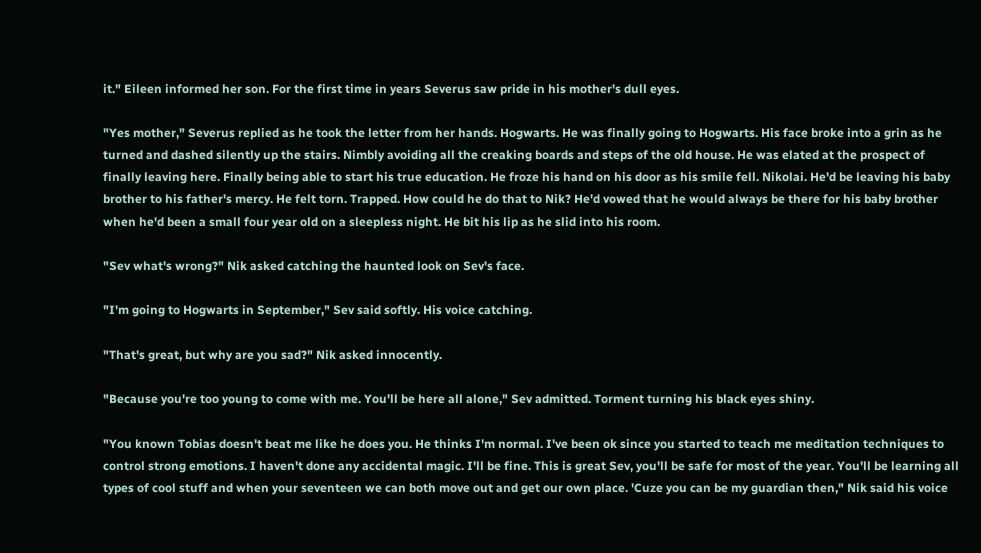it." Eileen informed her son. For the first time in years Severus saw pride in his mother's dull eyes.

"Yes mother," Severus replied as he took the letter from her hands. Hogwarts. He was finally going to Hogwarts. His face broke into a grin as he turned and dashed silently up the stairs. Nimbly avoiding all the creaking boards and steps of the old house. He was elated at the prospect of finally leaving here. Finally being able to start his true education. He froze his hand on his door as his smile fell. Nikolai. He'd be leaving his baby brother to his father's mercy. He felt torn. Trapped. How could he do that to Nik? He'd vowed that he would always be there for his baby brother when he'd been a small four year old on a sleepless night. He bit his lip as he slid into his room.

"Sev what's wrong?" Nik asked catching the haunted look on Sev's face.

"I'm going to Hogwarts in September," Sev said softly. His voice catching.

"That's great, but why are you sad?" Nik asked innocently.

"Because you're too young to come with me. You'll be here all alone," Sev admitted. Torment turning his black eyes shiny.

"You known Tobias doesn't beat me like he does you. He thinks I'm normal. I've been ok since you started to teach me meditation techniques to control strong emotions. I haven't done any accidental magic. I'll be fine. This is great Sev, you'll be safe for most of the year. You'll be learning all types of cool stuff and when your seventeen we can both move out and get our own place. 'Cuze you can be my guardian then," Nik said his voice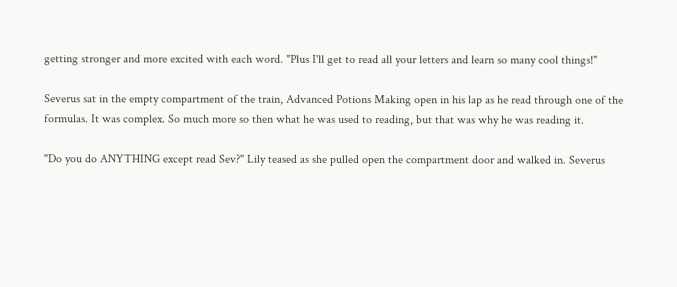getting stronger and more excited with each word. "Plus I'll get to read all your letters and learn so many cool things!"

Severus sat in the empty compartment of the train, Advanced Potions Making open in his lap as he read through one of the formulas. It was complex. So much more so then what he was used to reading, but that was why he was reading it.

"Do you do ANYTHING except read Sev?" Lily teased as she pulled open the compartment door and walked in. Severus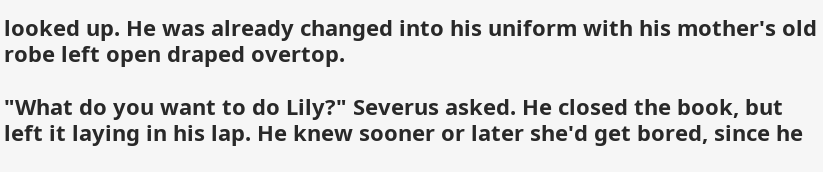looked up. He was already changed into his uniform with his mother's old robe left open draped overtop.

"What do you want to do Lily?" Severus asked. He closed the book, but left it laying in his lap. He knew sooner or later she'd get bored, since he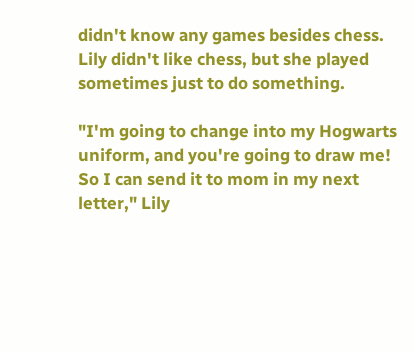didn't know any games besides chess. Lily didn't like chess, but she played sometimes just to do something.

"I'm going to change into my Hogwarts uniform, and you're going to draw me! So I can send it to mom in my next letter," Lily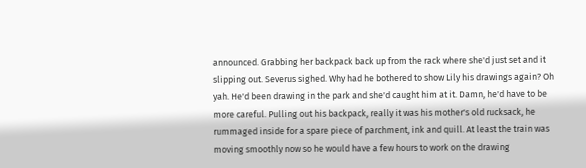announced. Grabbing her backpack back up from the rack where she'd just set and it slipping out. Severus sighed. Why had he bothered to show Lily his drawings again? Oh yah. He'd been drawing in the park and she'd caught him at it. Damn, he'd have to be more careful. Pulling out his backpack, really it was his mother's old rucksack, he rummaged inside for a spare piece of parchment, ink and quill. At least the train was moving smoothly now so he would have a few hours to work on the drawing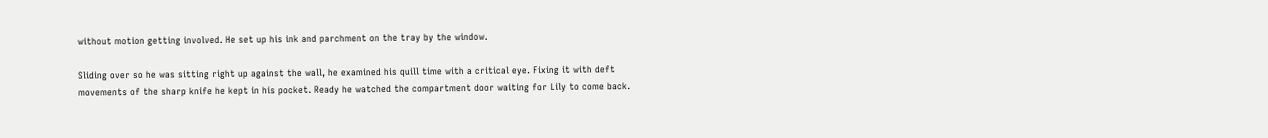without motion getting involved. He set up his ink and parchment on the tray by the window.

Sliding over so he was sitting right up against the wall, he examined his quill time with a critical eye. Fixing it with deft movements of the sharp knife he kept in his pocket. Ready he watched the compartment door waiting for Lily to come back.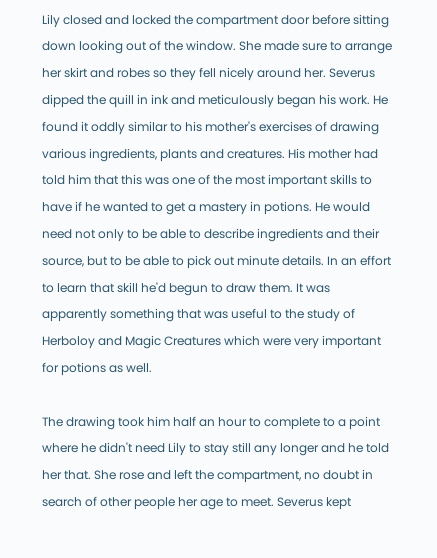Lily closed and locked the compartment door before sitting down looking out of the window. She made sure to arrange her skirt and robes so they fell nicely around her. Severus dipped the quill in ink and meticulously began his work. He found it oddly similar to his mother's exercises of drawing various ingredients, plants and creatures. His mother had told him that this was one of the most important skills to have if he wanted to get a mastery in potions. He would need not only to be able to describe ingredients and their source, but to be able to pick out minute details. In an effort to learn that skill he'd begun to draw them. It was apparently something that was useful to the study of Herboloy and Magic Creatures which were very important for potions as well.

The drawing took him half an hour to complete to a point where he didn't need Lily to stay still any longer and he told her that. She rose and left the compartment, no doubt in search of other people her age to meet. Severus kept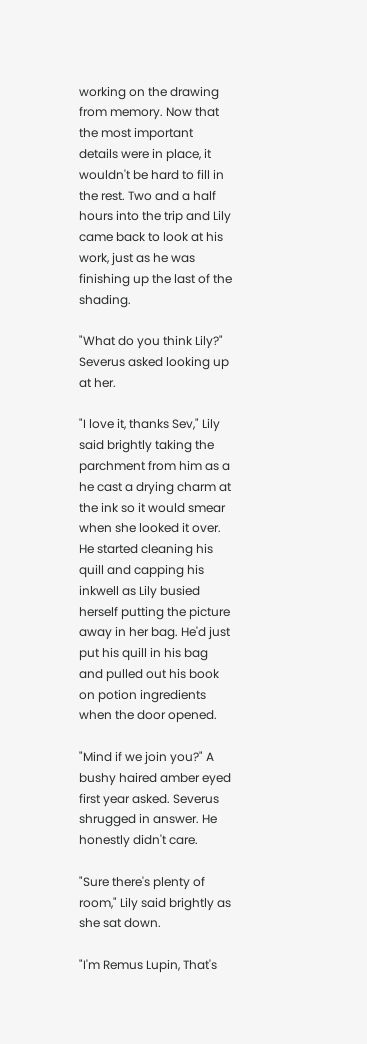working on the drawing from memory. Now that the most important details were in place, it wouldn't be hard to fill in the rest. Two and a half hours into the trip and Lily came back to look at his work, just as he was finishing up the last of the shading.

"What do you think Lily?" Severus asked looking up at her.

"I love it, thanks Sev," Lily said brightly taking the parchment from him as a he cast a drying charm at the ink so it would smear when she looked it over. He started cleaning his quill and capping his inkwell as Lily busied herself putting the picture away in her bag. He'd just put his quill in his bag and pulled out his book on potion ingredients when the door opened.

"Mind if we join you?" A bushy haired amber eyed first year asked. Severus shrugged in answer. He honestly didn't care.

"Sure there's plenty of room," Lily said brightly as she sat down.

"I'm Remus Lupin, That's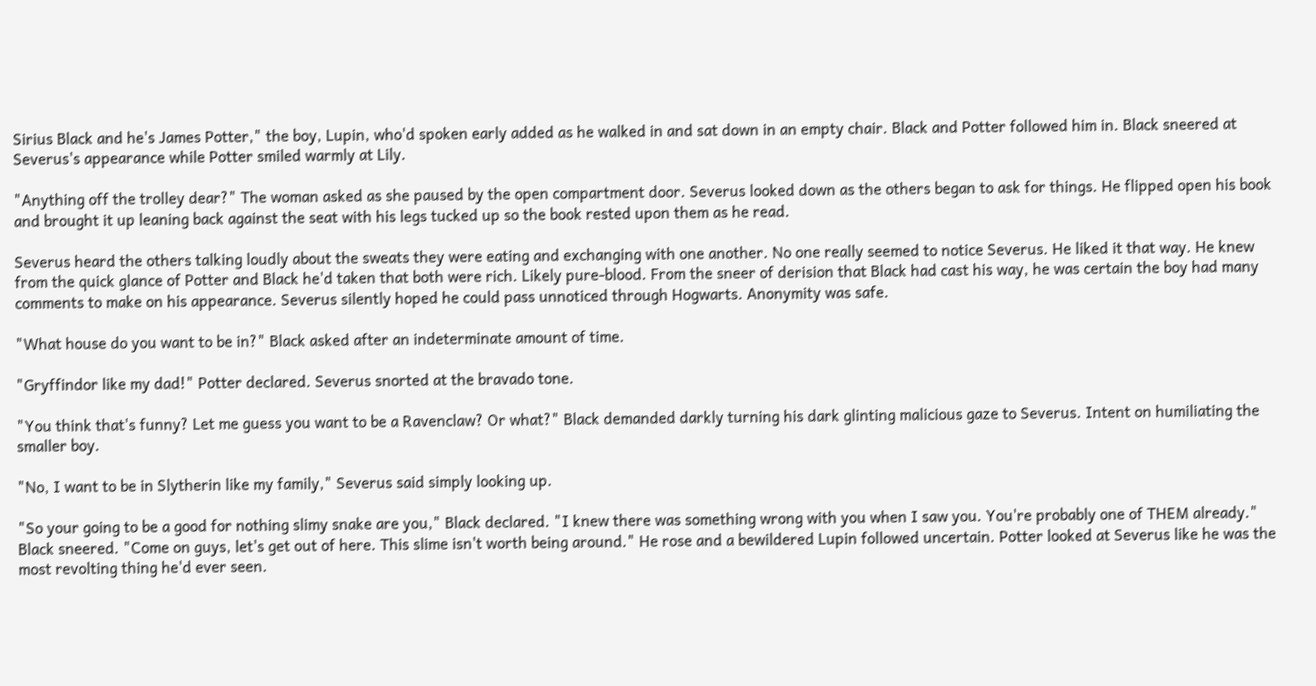Sirius Black and he's James Potter," the boy, Lupin, who'd spoken early added as he walked in and sat down in an empty chair. Black and Potter followed him in. Black sneered at Severus's appearance while Potter smiled warmly at Lily.

"Anything off the trolley dear?" The woman asked as she paused by the open compartment door. Severus looked down as the others began to ask for things. He flipped open his book and brought it up leaning back against the seat with his legs tucked up so the book rested upon them as he read.

Severus heard the others talking loudly about the sweats they were eating and exchanging with one another. No one really seemed to notice Severus. He liked it that way. He knew from the quick glance of Potter and Black he'd taken that both were rich. Likely pure-blood. From the sneer of derision that Black had cast his way, he was certain the boy had many comments to make on his appearance. Severus silently hoped he could pass unnoticed through Hogwarts. Anonymity was safe.

"What house do you want to be in?" Black asked after an indeterminate amount of time.

"Gryffindor like my dad!" Potter declared. Severus snorted at the bravado tone.

"You think that's funny? Let me guess you want to be a Ravenclaw? Or what?" Black demanded darkly turning his dark glinting malicious gaze to Severus. Intent on humiliating the smaller boy.

"No, I want to be in Slytherin like my family," Severus said simply looking up.

"So your going to be a good for nothing slimy snake are you," Black declared. "I knew there was something wrong with you when I saw you. You're probably one of THEM already." Black sneered. "Come on guys, let's get out of here. This slime isn't worth being around." He rose and a bewildered Lupin followed uncertain. Potter looked at Severus like he was the most revolting thing he'd ever seen.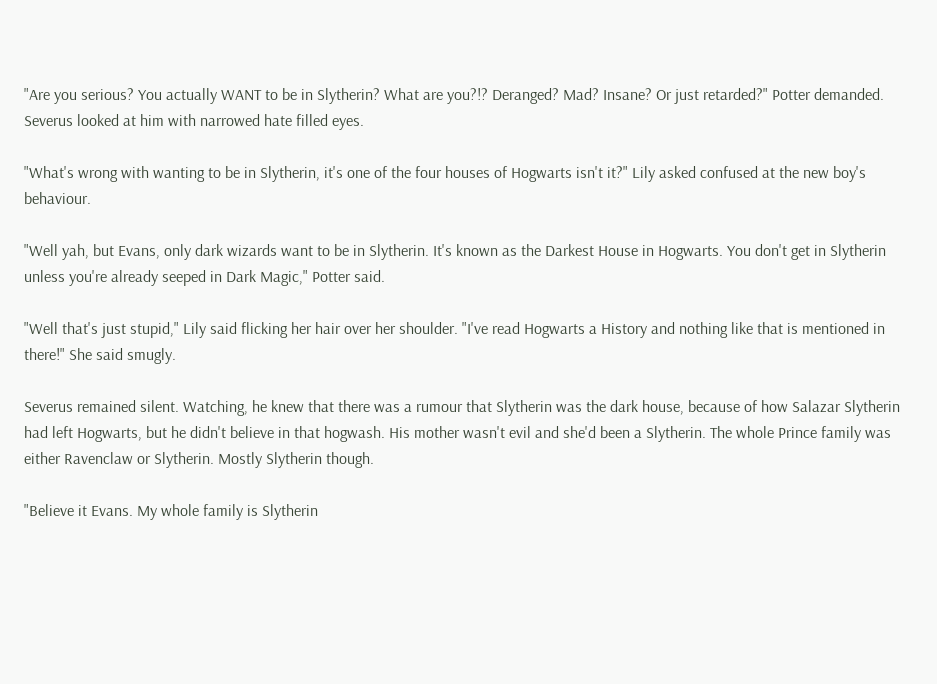"Are you serious? You actually WANT to be in Slytherin? What are you?!? Deranged? Mad? Insane? Or just retarded?" Potter demanded. Severus looked at him with narrowed hate filled eyes.

"What's wrong with wanting to be in Slytherin, it's one of the four houses of Hogwarts isn't it?" Lily asked confused at the new boy's behaviour.

"Well yah, but Evans, only dark wizards want to be in Slytherin. It's known as the Darkest House in Hogwarts. You don't get in Slytherin unless you're already seeped in Dark Magic," Potter said.

"Well that's just stupid," Lily said flicking her hair over her shoulder. "I've read Hogwarts a History and nothing like that is mentioned in there!" She said smugly.

Severus remained silent. Watching, he knew that there was a rumour that Slytherin was the dark house, because of how Salazar Slytherin had left Hogwarts, but he didn't believe in that hogwash. His mother wasn't evil and she'd been a Slytherin. The whole Prince family was either Ravenclaw or Slytherin. Mostly Slytherin though.

"Believe it Evans. My whole family is Slytherin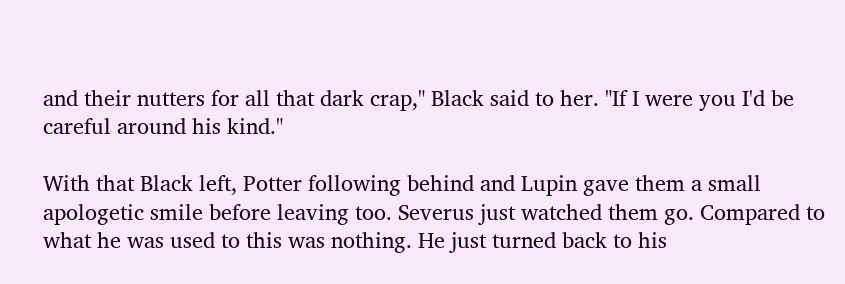and their nutters for all that dark crap," Black said to her. "If I were you I'd be careful around his kind."

With that Black left, Potter following behind and Lupin gave them a small apologetic smile before leaving too. Severus just watched them go. Compared to what he was used to this was nothing. He just turned back to his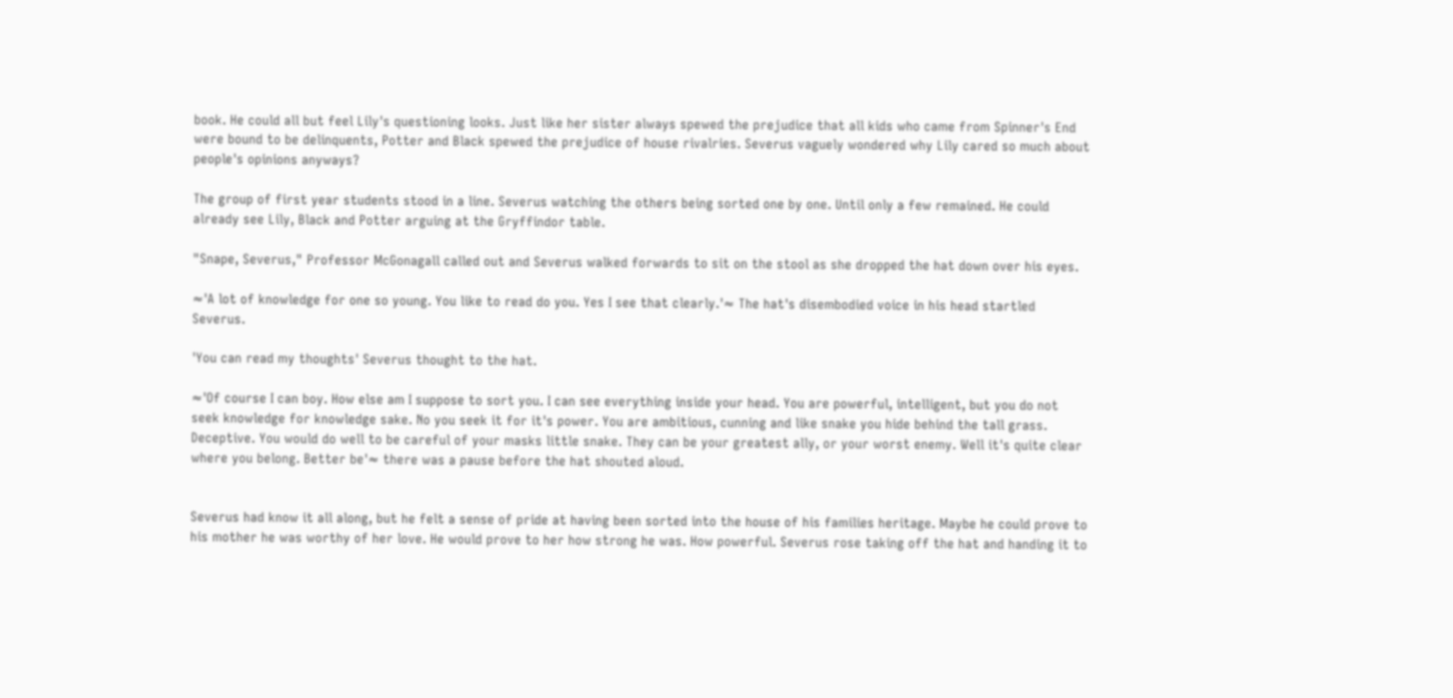book. He could all but feel Lily's questioning looks. Just like her sister always spewed the prejudice that all kids who came from Spinner's End were bound to be delinquents, Potter and Black spewed the prejudice of house rivalries. Severus vaguely wondered why Lily cared so much about people's opinions anyways?

The group of first year students stood in a line. Severus watching the others being sorted one by one. Until only a few remained. He could already see Lily, Black and Potter arguing at the Gryffindor table.

"Snape, Severus," Professor McGonagall called out and Severus walked forwards to sit on the stool as she dropped the hat down over his eyes.

≈'A lot of knowledge for one so young. You like to read do you. Yes I see that clearly.'≈ The hat's disembodied voice in his head startled Severus.

'You can read my thoughts' Severus thought to the hat.

≈'Of course I can boy. How else am I suppose to sort you. I can see everything inside your head. You are powerful, intelligent, but you do not seek knowledge for knowledge sake. No you seek it for it's power. You are ambitious, cunning and like snake you hide behind the tall grass. Deceptive. You would do well to be careful of your masks little snake. They can be your greatest ally, or your worst enemy. Well it's quite clear where you belong. Better be'≈ there was a pause before the hat shouted aloud.


Severus had know it all along, but he felt a sense of pride at having been sorted into the house of his families heritage. Maybe he could prove to his mother he was worthy of her love. He would prove to her how strong he was. How powerful. Severus rose taking off the hat and handing it to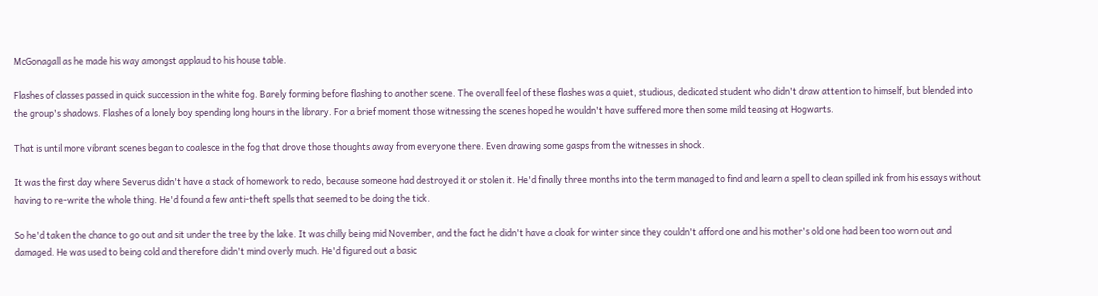McGonagall as he made his way amongst applaud to his house table.

Flashes of classes passed in quick succession in the white fog. Barely forming before flashing to another scene. The overall feel of these flashes was a quiet, studious, dedicated student who didn't draw attention to himself, but blended into the group's shadows. Flashes of a lonely boy spending long hours in the library. For a brief moment those witnessing the scenes hoped he wouldn't have suffered more then some mild teasing at Hogwarts.

That is until more vibrant scenes began to coalesce in the fog that drove those thoughts away from everyone there. Even drawing some gasps from the witnesses in shock.

It was the first day where Severus didn't have a stack of homework to redo, because someone had destroyed it or stolen it. He'd finally three months into the term managed to find and learn a spell to clean spilled ink from his essays without having to re-write the whole thing. He'd found a few anti-theft spells that seemed to be doing the tick.

So he'd taken the chance to go out and sit under the tree by the lake. It was chilly being mid November, and the fact he didn't have a cloak for winter since they couldn't afford one and his mother's old one had been too worn out and damaged. He was used to being cold and therefore didn't mind overly much. He'd figured out a basic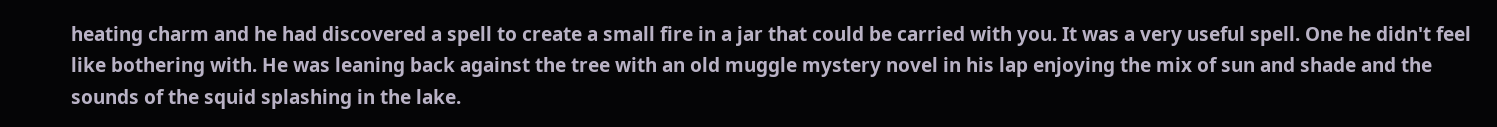heating charm and he had discovered a spell to create a small fire in a jar that could be carried with you. It was a very useful spell. One he didn't feel like bothering with. He was leaning back against the tree with an old muggle mystery novel in his lap enjoying the mix of sun and shade and the sounds of the squid splashing in the lake.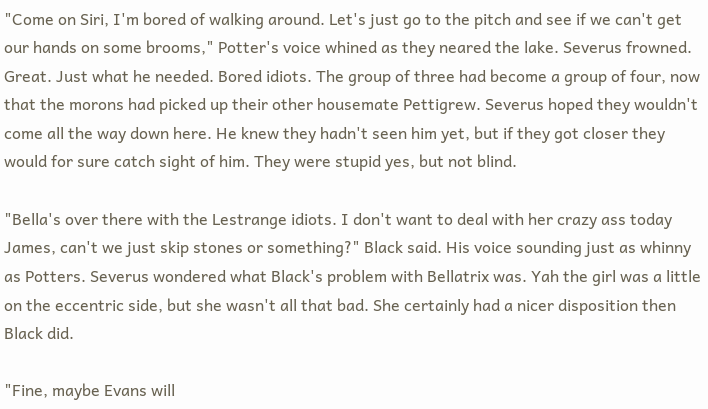"Come on Siri, I'm bored of walking around. Let's just go to the pitch and see if we can't get our hands on some brooms," Potter's voice whined as they neared the lake. Severus frowned. Great. Just what he needed. Bored idiots. The group of three had become a group of four, now that the morons had picked up their other housemate Pettigrew. Severus hoped they wouldn't come all the way down here. He knew they hadn't seen him yet, but if they got closer they would for sure catch sight of him. They were stupid yes, but not blind.

"Bella's over there with the Lestrange idiots. I don't want to deal with her crazy ass today James, can't we just skip stones or something?" Black said. His voice sounding just as whinny as Potters. Severus wondered what Black's problem with Bellatrix was. Yah the girl was a little on the eccentric side, but she wasn't all that bad. She certainly had a nicer disposition then Black did.

"Fine, maybe Evans will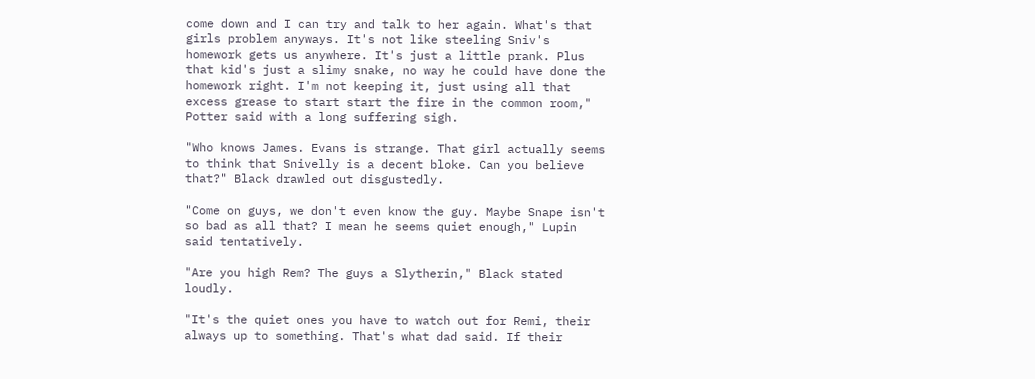come down and I can try and talk to her again. What's that girls problem anyways. It's not like steeling Sniv's homework gets us anywhere. It's just a little prank. Plus that kid's just a slimy snake, no way he could have done the homework right. I'm not keeping it, just using all that excess grease to start start the fire in the common room," Potter said with a long suffering sigh.

"Who knows James. Evans is strange. That girl actually seems to think that Snivelly is a decent bloke. Can you believe that?" Black drawled out disgustedly.

"Come on guys, we don't even know the guy. Maybe Snape isn't so bad as all that? I mean he seems quiet enough," Lupin said tentatively.

"Are you high Rem? The guys a Slytherin," Black stated loudly.

"It's the quiet ones you have to watch out for Remi, their always up to something. That's what dad said. If their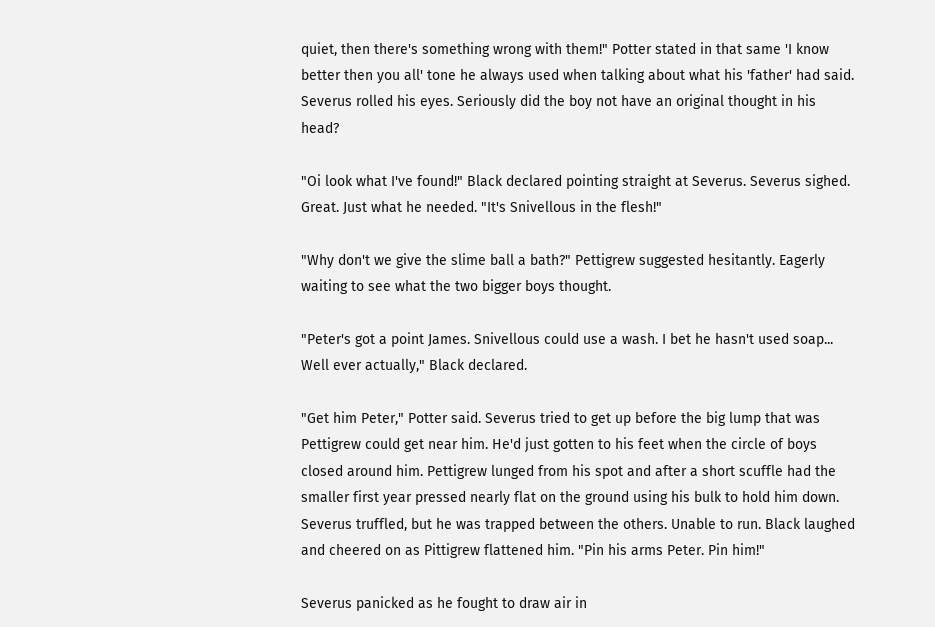quiet, then there's something wrong with them!" Potter stated in that same 'I know better then you all' tone he always used when talking about what his 'father' had said. Severus rolled his eyes. Seriously did the boy not have an original thought in his head?

"Oi look what I've found!" Black declared pointing straight at Severus. Severus sighed. Great. Just what he needed. "It's Snivellous in the flesh!"

"Why don't we give the slime ball a bath?" Pettigrew suggested hesitantly. Eagerly waiting to see what the two bigger boys thought.

"Peter's got a point James. Snivellous could use a wash. I bet he hasn't used soap... Well ever actually," Black declared.

"Get him Peter," Potter said. Severus tried to get up before the big lump that was Pettigrew could get near him. He'd just gotten to his feet when the circle of boys closed around him. Pettigrew lunged from his spot and after a short scuffle had the smaller first year pressed nearly flat on the ground using his bulk to hold him down. Severus truffled, but he was trapped between the others. Unable to run. Black laughed and cheered on as Pittigrew flattened him. "Pin his arms Peter. Pin him!"

Severus panicked as he fought to draw air in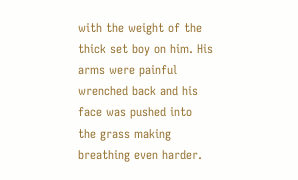with the weight of the thick set boy on him. His arms were painful wrenched back and his face was pushed into the grass making breathing even harder.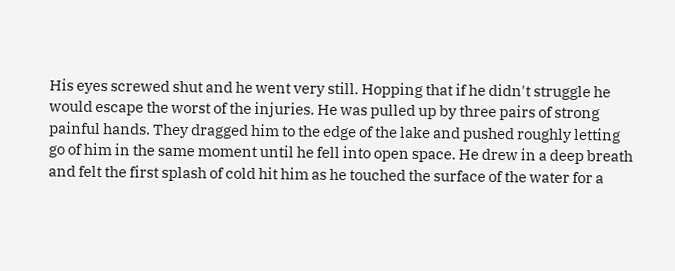His eyes screwed shut and he went very still. Hopping that if he didn't struggle he would escape the worst of the injuries. He was pulled up by three pairs of strong painful hands. They dragged him to the edge of the lake and pushed roughly letting go of him in the same moment until he fell into open space. He drew in a deep breath and felt the first splash of cold hit him as he touched the surface of the water for a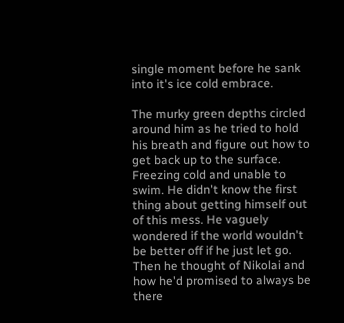single moment before he sank into it's ice cold embrace.

The murky green depths circled around him as he tried to hold his breath and figure out how to get back up to the surface. Freezing cold and unable to swim. He didn't know the first thing about getting himself out of this mess. He vaguely wondered if the world wouldn't be better off if he just let go. Then he thought of Nikolai and how he'd promised to always be there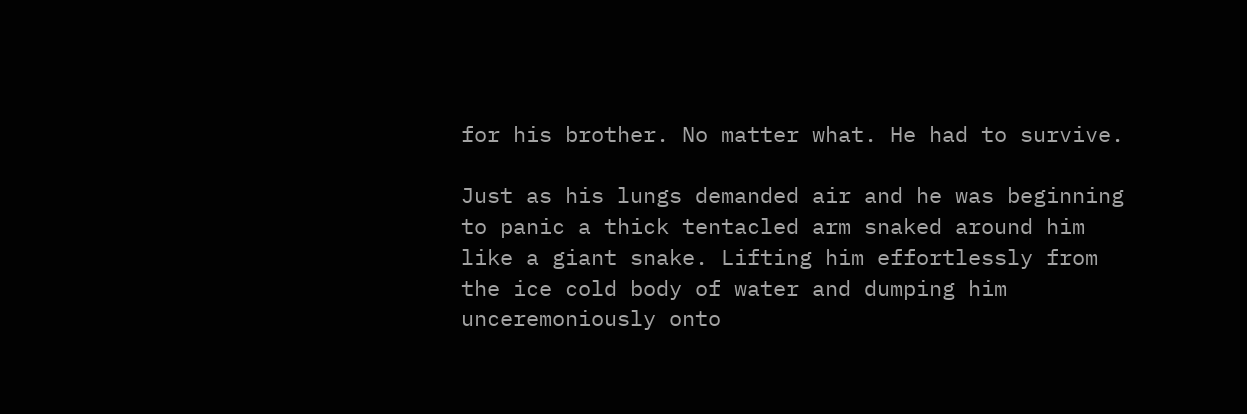for his brother. No matter what. He had to survive.

Just as his lungs demanded air and he was beginning to panic a thick tentacled arm snaked around him like a giant snake. Lifting him effortlessly from the ice cold body of water and dumping him unceremoniously onto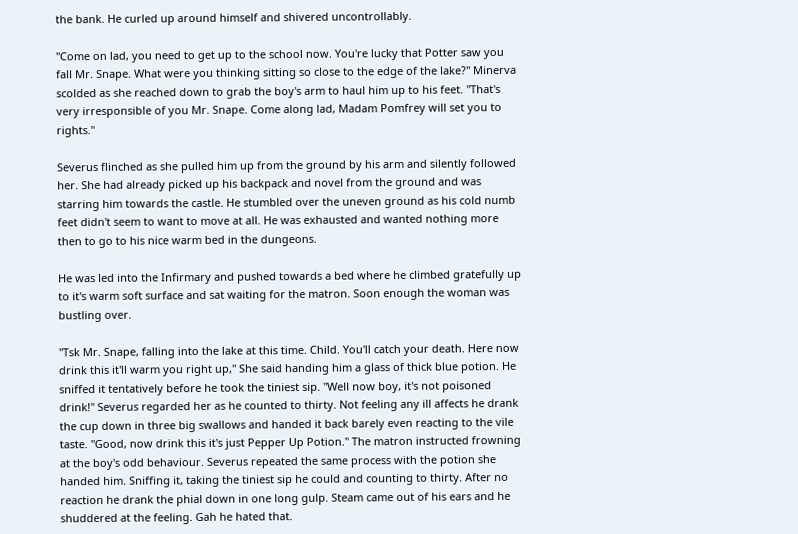the bank. He curled up around himself and shivered uncontrollably.

"Come on lad, you need to get up to the school now. You're lucky that Potter saw you fall Mr. Snape. What were you thinking sitting so close to the edge of the lake?" Minerva scolded as she reached down to grab the boy's arm to haul him up to his feet. "That's very irresponsible of you Mr. Snape. Come along lad, Madam Pomfrey will set you to rights."

Severus flinched as she pulled him up from the ground by his arm and silently followed her. She had already picked up his backpack and novel from the ground and was starring him towards the castle. He stumbled over the uneven ground as his cold numb feet didn't seem to want to move at all. He was exhausted and wanted nothing more then to go to his nice warm bed in the dungeons.

He was led into the Infirmary and pushed towards a bed where he climbed gratefully up to it's warm soft surface and sat waiting for the matron. Soon enough the woman was bustling over.

"Tsk Mr. Snape, falling into the lake at this time. Child. You'll catch your death. Here now drink this it'll warm you right up," She said handing him a glass of thick blue potion. He sniffed it tentatively before he took the tiniest sip. "Well now boy, it's not poisoned drink!" Severus regarded her as he counted to thirty. Not feeling any ill affects he drank the cup down in three big swallows and handed it back barely even reacting to the vile taste. "Good, now drink this it's just Pepper Up Potion." The matron instructed frowning at the boy's odd behaviour. Severus repeated the same process with the potion she handed him. Sniffing it, taking the tiniest sip he could and counting to thirty. After no reaction he drank the phial down in one long gulp. Steam came out of his ears and he shuddered at the feeling. Gah he hated that.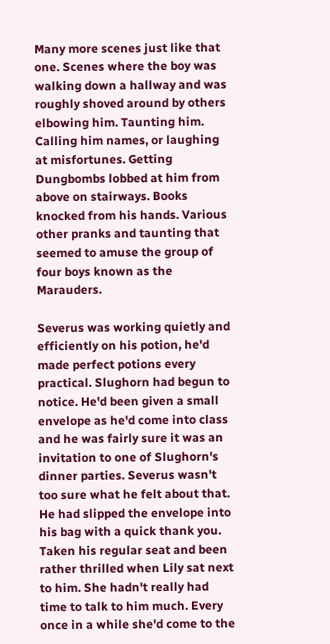Many more scenes just like that one. Scenes where the boy was walking down a hallway and was roughly shoved around by others elbowing him. Taunting him. Calling him names, or laughing at misfortunes. Getting Dungbombs lobbed at him from above on stairways. Books knocked from his hands. Various other pranks and taunting that seemed to amuse the group of four boys known as the Marauders.

Severus was working quietly and efficiently on his potion, he'd made perfect potions every practical. Slughorn had begun to notice. He'd been given a small envelope as he'd come into class and he was fairly sure it was an invitation to one of Slughorn's dinner parties. Severus wasn't too sure what he felt about that. He had slipped the envelope into his bag with a quick thank you. Taken his regular seat and been rather thrilled when Lily sat next to him. She hadn't really had time to talk to him much. Every once in a while she'd come to the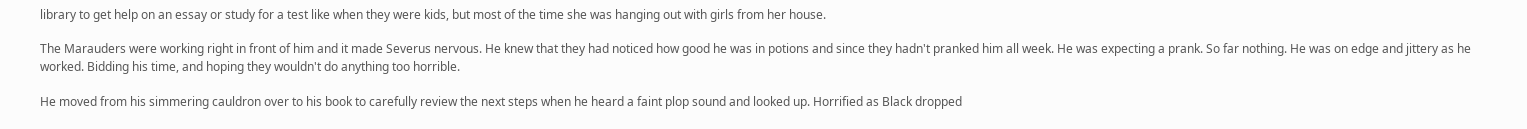library to get help on an essay or study for a test like when they were kids, but most of the time she was hanging out with girls from her house.

The Marauders were working right in front of him and it made Severus nervous. He knew that they had noticed how good he was in potions and since they hadn't pranked him all week. He was expecting a prank. So far nothing. He was on edge and jittery as he worked. Bidding his time, and hoping they wouldn't do anything too horrible.

He moved from his simmering cauldron over to his book to carefully review the next steps when he heard a faint plop sound and looked up. Horrified as Black dropped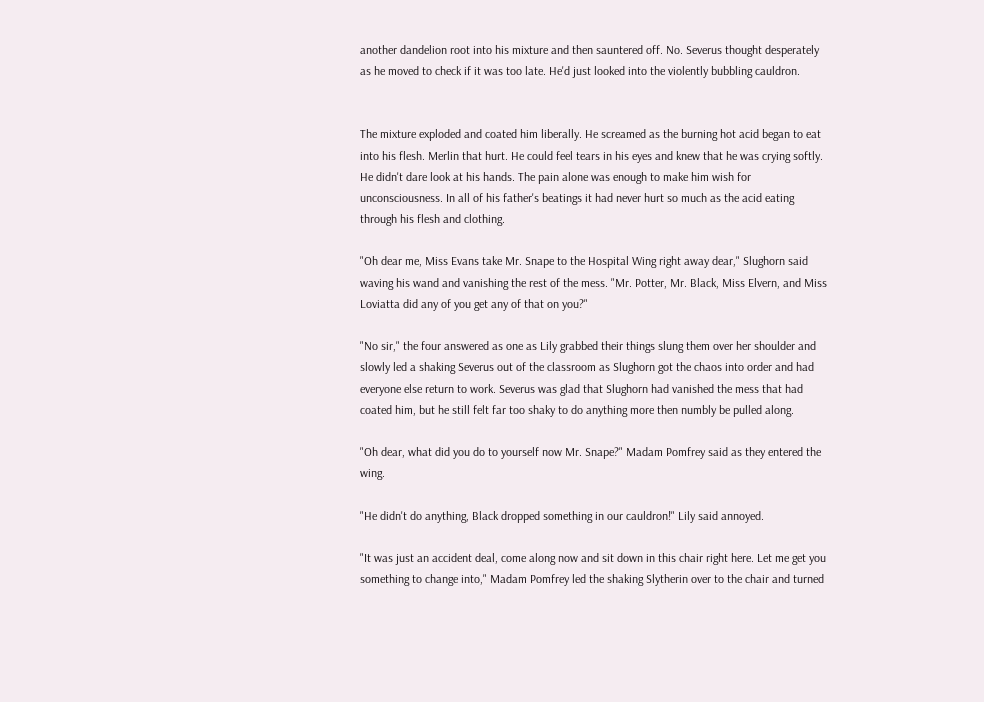another dandelion root into his mixture and then sauntered off. No. Severus thought desperately as he moved to check if it was too late. He'd just looked into the violently bubbling cauldron.


The mixture exploded and coated him liberally. He screamed as the burning hot acid began to eat into his flesh. Merlin that hurt. He could feel tears in his eyes and knew that he was crying softly. He didn't dare look at his hands. The pain alone was enough to make him wish for unconsciousness. In all of his father's beatings it had never hurt so much as the acid eating through his flesh and clothing.

"Oh dear me, Miss Evans take Mr. Snape to the Hospital Wing right away dear," Slughorn said waving his wand and vanishing the rest of the mess. "Mr. Potter, Mr. Black, Miss Elvern, and Miss Loviatta did any of you get any of that on you?"

"No sir," the four answered as one as Lily grabbed their things slung them over her shoulder and slowly led a shaking Severus out of the classroom as Slughorn got the chaos into order and had everyone else return to work. Severus was glad that Slughorn had vanished the mess that had coated him, but he still felt far too shaky to do anything more then numbly be pulled along.

"Oh dear, what did you do to yourself now Mr. Snape?" Madam Pomfrey said as they entered the wing.

"He didn't do anything, Black dropped something in our cauldron!" Lily said annoyed.

"It was just an accident deal, come along now and sit down in this chair right here. Let me get you something to change into," Madam Pomfrey led the shaking Slytherin over to the chair and turned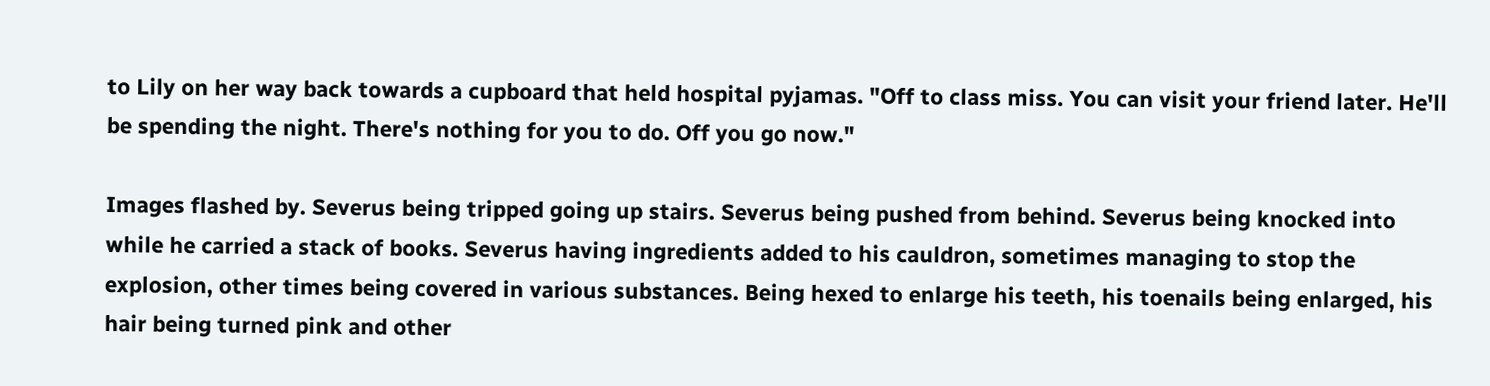to Lily on her way back towards a cupboard that held hospital pyjamas. "Off to class miss. You can visit your friend later. He'll be spending the night. There's nothing for you to do. Off you go now."

Images flashed by. Severus being tripped going up stairs. Severus being pushed from behind. Severus being knocked into while he carried a stack of books. Severus having ingredients added to his cauldron, sometimes managing to stop the explosion, other times being covered in various substances. Being hexed to enlarge his teeth, his toenails being enlarged, his hair being turned pink and other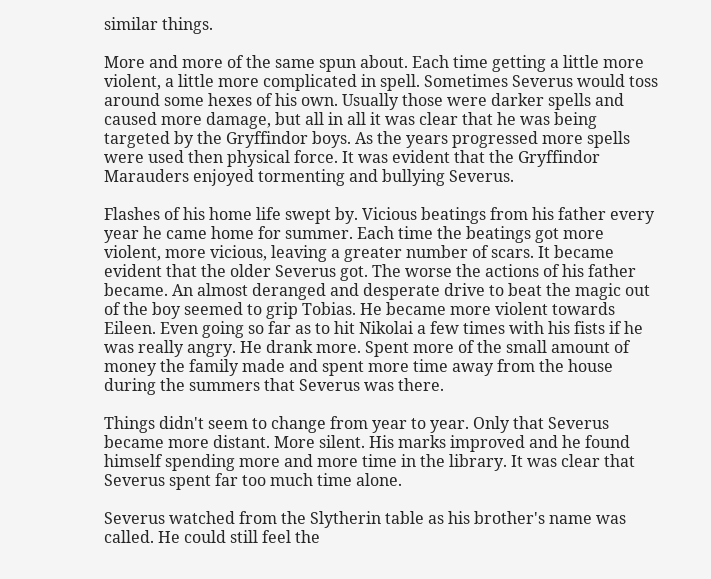similar things.

More and more of the same spun about. Each time getting a little more violent, a little more complicated in spell. Sometimes Severus would toss around some hexes of his own. Usually those were darker spells and caused more damage, but all in all it was clear that he was being targeted by the Gryffindor boys. As the years progressed more spells were used then physical force. It was evident that the Gryffindor Marauders enjoyed tormenting and bullying Severus.

Flashes of his home life swept by. Vicious beatings from his father every year he came home for summer. Each time the beatings got more violent, more vicious, leaving a greater number of scars. It became evident that the older Severus got. The worse the actions of his father became. An almost deranged and desperate drive to beat the magic out of the boy seemed to grip Tobias. He became more violent towards Eileen. Even going so far as to hit Nikolai a few times with his fists if he was really angry. He drank more. Spent more of the small amount of money the family made and spent more time away from the house during the summers that Severus was there.

Things didn't seem to change from year to year. Only that Severus became more distant. More silent. His marks improved and he found himself spending more and more time in the library. It was clear that Severus spent far too much time alone.

Severus watched from the Slytherin table as his brother's name was called. He could still feel the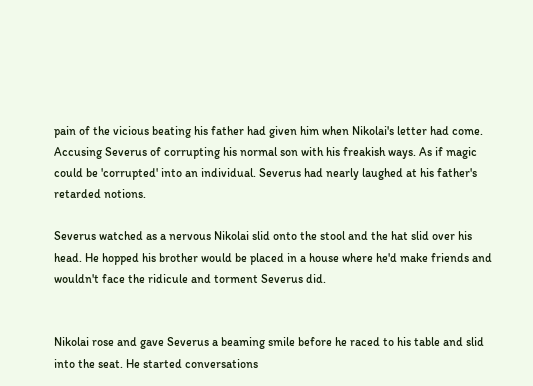pain of the vicious beating his father had given him when Nikolai's letter had come. Accusing Severus of corrupting his normal son with his freakish ways. As if magic could be 'corrupted' into an individual. Severus had nearly laughed at his father's retarded notions.

Severus watched as a nervous Nikolai slid onto the stool and the hat slid over his head. He hopped his brother would be placed in a house where he'd make friends and wouldn't face the ridicule and torment Severus did.


Nikolai rose and gave Severus a beaming smile before he raced to his table and slid into the seat. He started conversations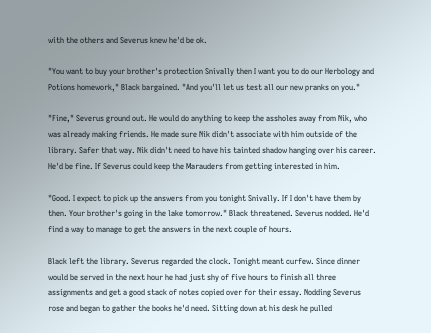with the others and Severus knew he'd be ok.

"You want to buy your brother's protection Snivally then I want you to do our Herbology and Potions homework," Black bargained. "And you'll let us test all our new pranks on you."

"Fine," Severus ground out. He would do anything to keep the assholes away from Nik, who was already making friends. He made sure Nik didn't associate with him outside of the library. Safer that way. Nik didn't need to have his tainted shadow hanging over his career. He'd be fine. If Severus could keep the Marauders from getting interested in him.

"Good. I expect to pick up the answers from you tonight Snivally. If I don't have them by then. Your brother's going in the lake tomorrow." Black threatened. Severus nodded. He'd find a way to manage to get the answers in the next couple of hours.

Black left the library. Severus regarded the clock. Tonight meant curfew. Since dinner would be served in the next hour he had just shy of five hours to finish all three assignments and get a good stack of notes copied over for their essay. Nodding Severus rose and began to gather the books he'd need. Sitting down at his desk he pulled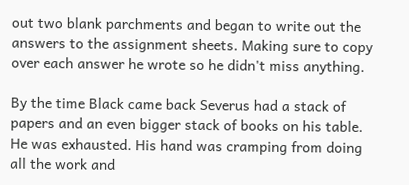out two blank parchments and began to write out the answers to the assignment sheets. Making sure to copy over each answer he wrote so he didn't miss anything.

By the time Black came back Severus had a stack of papers and an even bigger stack of books on his table. He was exhausted. His hand was cramping from doing all the work and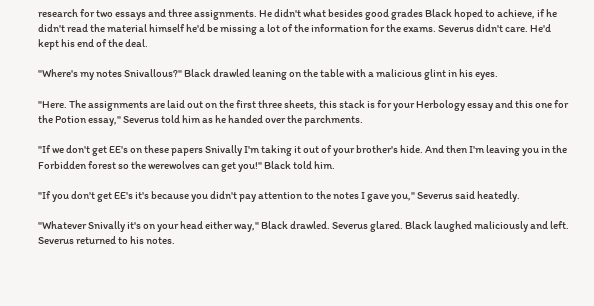research for two essays and three assignments. He didn't what besides good grades Black hoped to achieve, if he didn't read the material himself he'd be missing a lot of the information for the exams. Severus didn't care. He'd kept his end of the deal.

"Where's my notes Snivallous?" Black drawled leaning on the table with a malicious glint in his eyes.

"Here. The assignments are laid out on the first three sheets, this stack is for your Herbology essay and this one for the Potion essay," Severus told him as he handed over the parchments.

"If we don't get EE's on these papers Snivally I'm taking it out of your brother's hide. And then I'm leaving you in the Forbidden forest so the werewolves can get you!" Black told him.

"If you don't get EE's it's because you didn't pay attention to the notes I gave you," Severus said heatedly.

"Whatever Snivally it's on your head either way," Black drawled. Severus glared. Black laughed maliciously and left. Severus returned to his notes.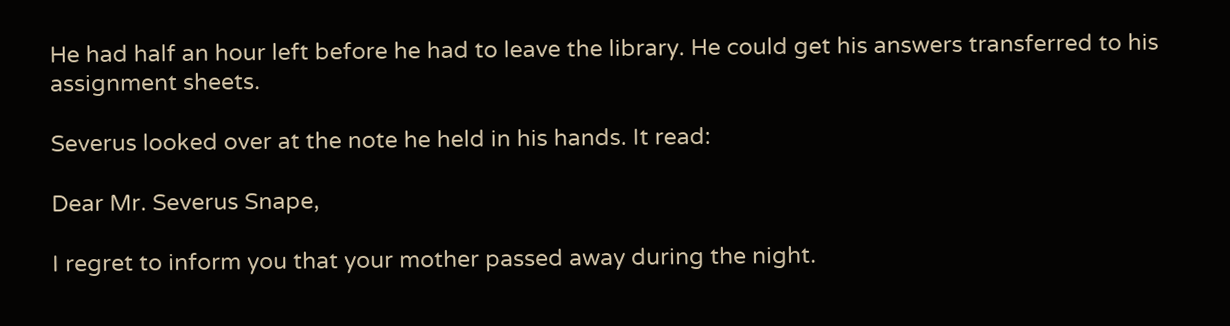He had half an hour left before he had to leave the library. He could get his answers transferred to his assignment sheets.

Severus looked over at the note he held in his hands. It read:

Dear Mr. Severus Snape,

I regret to inform you that your mother passed away during the night.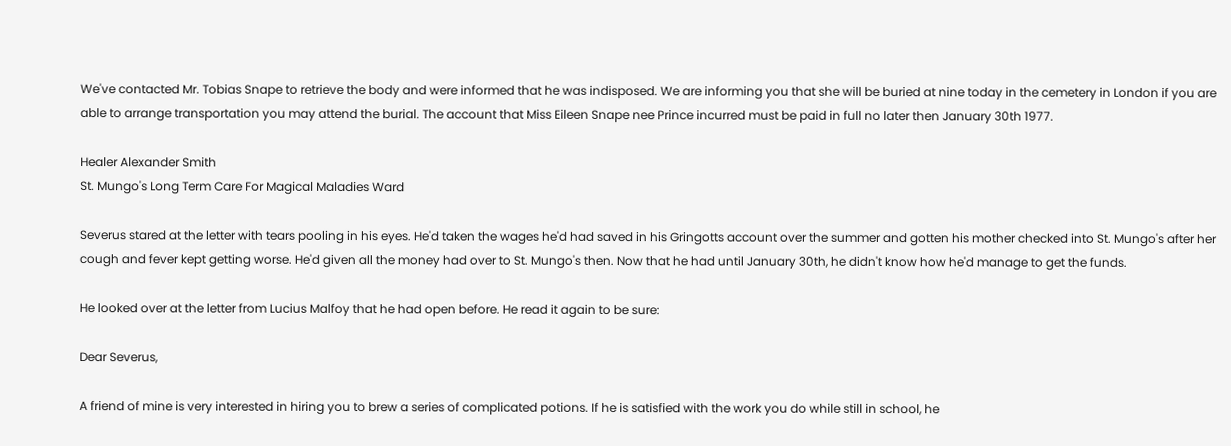We've contacted Mr. Tobias Snape to retrieve the body and were informed that he was indisposed. We are informing you that she will be buried at nine today in the cemetery in London if you are able to arrange transportation you may attend the burial. The account that Miss Eileen Snape nee Prince incurred must be paid in full no later then January 30th 1977.

Healer Alexander Smith
St. Mungo's Long Term Care For Magical Maladies Ward

Severus stared at the letter with tears pooling in his eyes. He'd taken the wages he'd had saved in his Gringotts account over the summer and gotten his mother checked into St. Mungo's after her cough and fever kept getting worse. He'd given all the money had over to St. Mungo's then. Now that he had until January 30th, he didn't know how he'd manage to get the funds.

He looked over at the letter from Lucius Malfoy that he had open before. He read it again to be sure:

Dear Severus,

A friend of mine is very interested in hiring you to brew a series of complicated potions. If he is satisfied with the work you do while still in school, he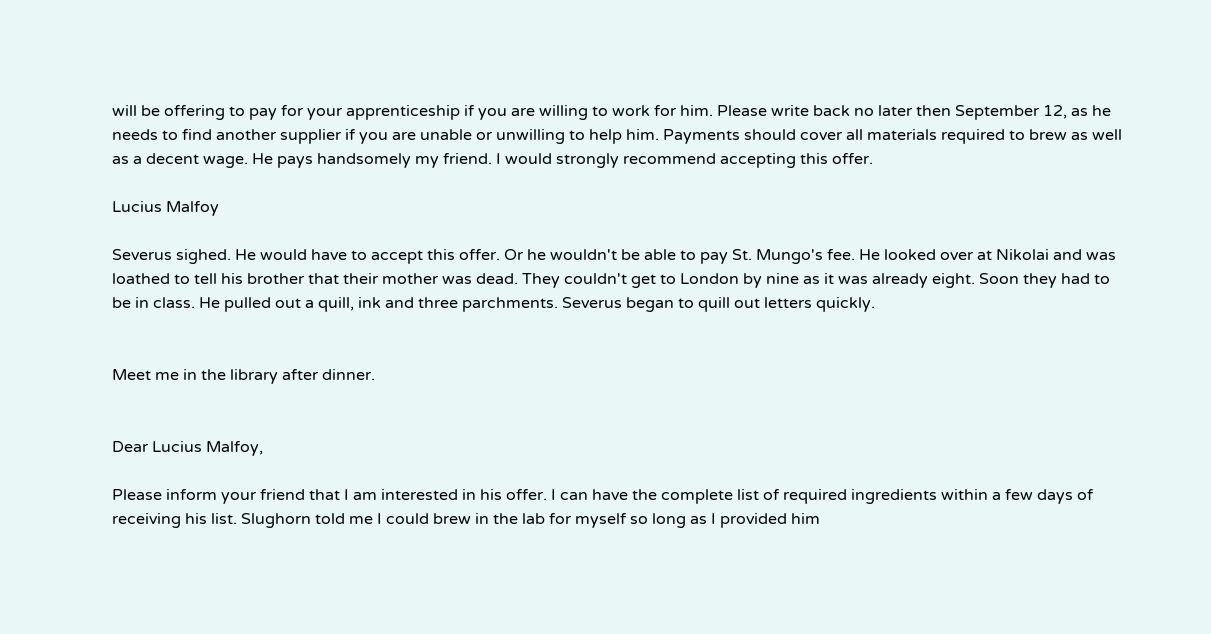will be offering to pay for your apprenticeship if you are willing to work for him. Please write back no later then September 12, as he needs to find another supplier if you are unable or unwilling to help him. Payments should cover all materials required to brew as well as a decent wage. He pays handsomely my friend. I would strongly recommend accepting this offer.

Lucius Malfoy

Severus sighed. He would have to accept this offer. Or he wouldn't be able to pay St. Mungo's fee. He looked over at Nikolai and was loathed to tell his brother that their mother was dead. They couldn't get to London by nine as it was already eight. Soon they had to be in class. He pulled out a quill, ink and three parchments. Severus began to quill out letters quickly.


Meet me in the library after dinner.


Dear Lucius Malfoy,

Please inform your friend that I am interested in his offer. I can have the complete list of required ingredients within a few days of receiving his list. Slughorn told me I could brew in the lab for myself so long as I provided him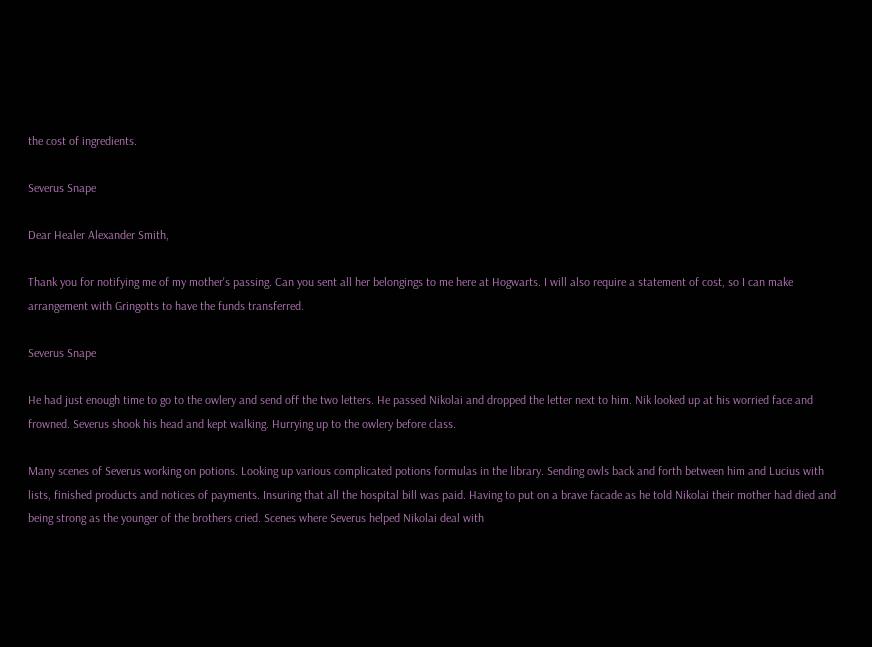the cost of ingredients.

Severus Snape

Dear Healer Alexander Smith,

Thank you for notifying me of my mother's passing. Can you sent all her belongings to me here at Hogwarts. I will also require a statement of cost, so I can make arrangement with Gringotts to have the funds transferred.

Severus Snape

He had just enough time to go to the owlery and send off the two letters. He passed Nikolai and dropped the letter next to him. Nik looked up at his worried face and frowned. Severus shook his head and kept walking. Hurrying up to the owlery before class.

Many scenes of Severus working on potions. Looking up various complicated potions formulas in the library. Sending owls back and forth between him and Lucius with lists, finished products and notices of payments. Insuring that all the hospital bill was paid. Having to put on a brave facade as he told Nikolai their mother had died and being strong as the younger of the brothers cried. Scenes where Severus helped Nikolai deal with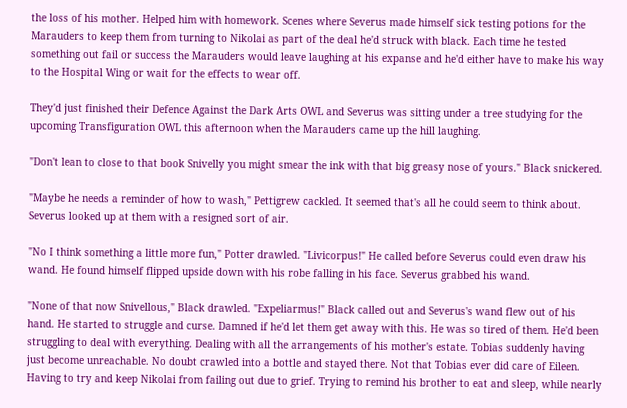the loss of his mother. Helped him with homework. Scenes where Severus made himself sick testing potions for the Marauders to keep them from turning to Nikolai as part of the deal he'd struck with black. Each time he tested something out fail or success the Marauders would leave laughing at his expanse and he'd either have to make his way to the Hospital Wing or wait for the effects to wear off.

They'd just finished their Defence Against the Dark Arts OWL and Severus was sitting under a tree studying for the upcoming Transfiguration OWL this afternoon when the Marauders came up the hill laughing.

"Don't lean to close to that book Snivelly you might smear the ink with that big greasy nose of yours." Black snickered.

"Maybe he needs a reminder of how to wash," Pettigrew cackled. It seemed that's all he could seem to think about. Severus looked up at them with a resigned sort of air.

"No I think something a little more fun," Potter drawled. "Livicorpus!" He called before Severus could even draw his wand. He found himself flipped upside down with his robe falling in his face. Severus grabbed his wand.

"None of that now Snivellous," Black drawled. "Expeliarmus!" Black called out and Severus's wand flew out of his hand. He started to struggle and curse. Damned if he'd let them get away with this. He was so tired of them. He'd been struggling to deal with everything. Dealing with all the arrangements of his mother's estate. Tobias suddenly having just become unreachable. No doubt crawled into a bottle and stayed there. Not that Tobias ever did care of Eileen. Having to try and keep Nikolai from failing out due to grief. Trying to remind his brother to eat and sleep, while nearly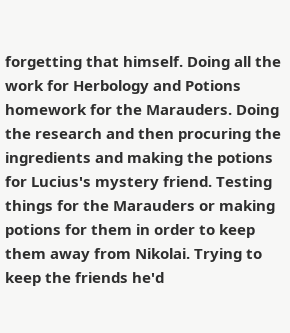forgetting that himself. Doing all the work for Herbology and Potions homework for the Marauders. Doing the research and then procuring the ingredients and making the potions for Lucius's mystery friend. Testing things for the Marauders or making potions for them in order to keep them away from Nikolai. Trying to keep the friends he'd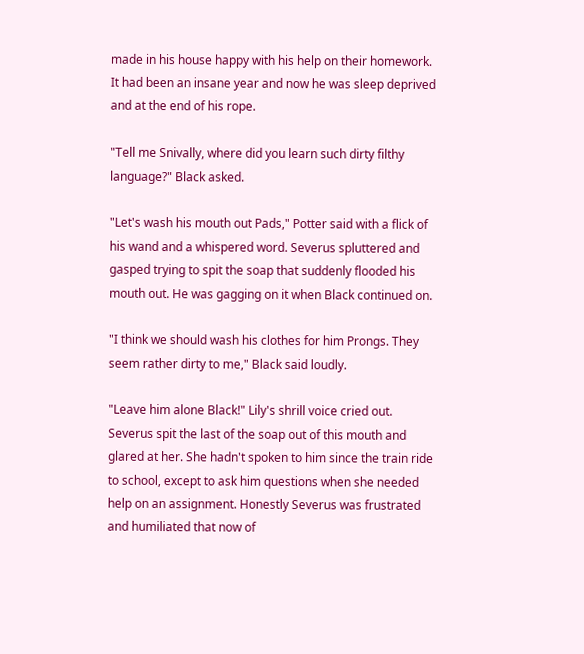made in his house happy with his help on their homework. It had been an insane year and now he was sleep deprived and at the end of his rope.

"Tell me Snivally, where did you learn such dirty filthy language?" Black asked.

"Let's wash his mouth out Pads," Potter said with a flick of his wand and a whispered word. Severus spluttered and gasped trying to spit the soap that suddenly flooded his mouth out. He was gagging on it when Black continued on.

"I think we should wash his clothes for him Prongs. They seem rather dirty to me," Black said loudly.

"Leave him alone Black!" Lily's shrill voice cried out. Severus spit the last of the soap out of this mouth and glared at her. She hadn't spoken to him since the train ride to school, except to ask him questions when she needed help on an assignment. Honestly Severus was frustrated and humiliated that now of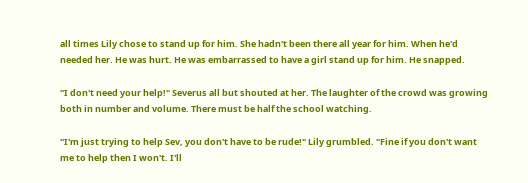all times Lily chose to stand up for him. She hadn't been there all year for him. When he'd needed her. He was hurt. He was embarrassed to have a girl stand up for him. He snapped.

"I don't need your help!" Severus all but shouted at her. The laughter of the crowd was growing both in number and volume. There must be half the school watching.

"I'm just trying to help Sev, you don't have to be rude!" Lily grumbled. "Fine if you don't want me to help then I won't. I'll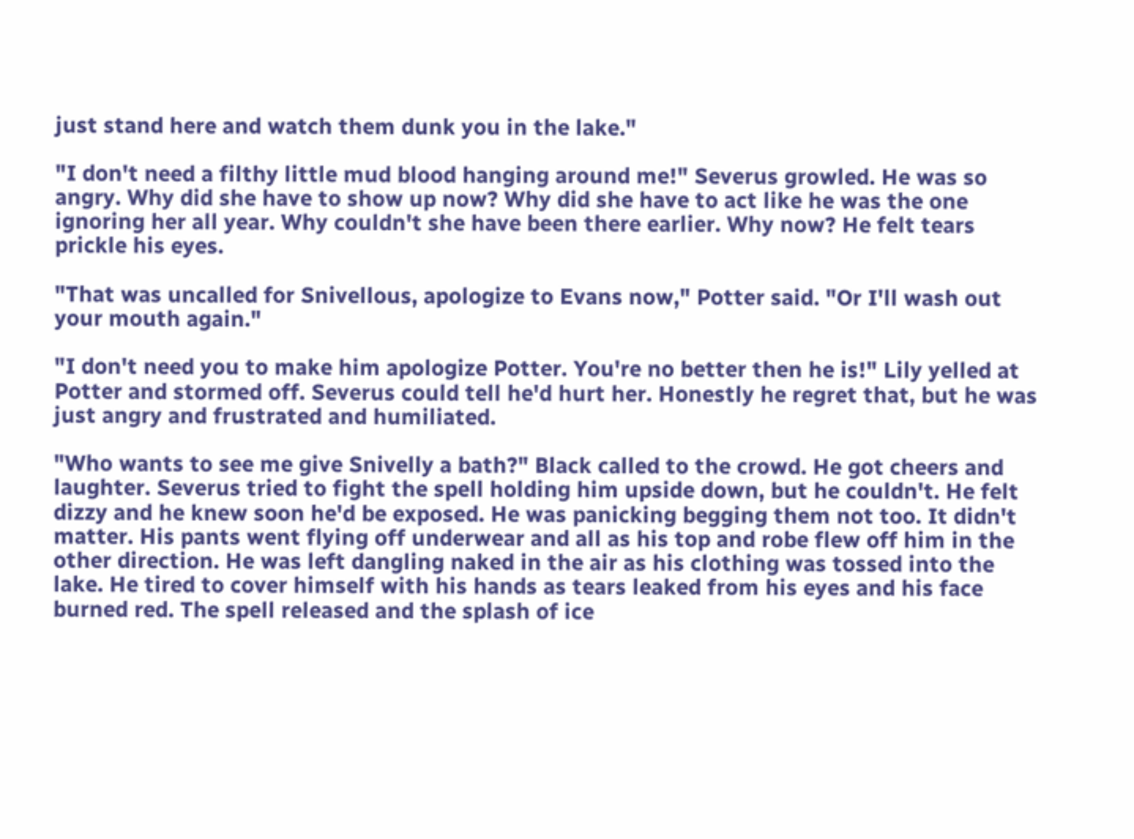just stand here and watch them dunk you in the lake."

"I don't need a filthy little mud blood hanging around me!" Severus growled. He was so angry. Why did she have to show up now? Why did she have to act like he was the one ignoring her all year. Why couldn't she have been there earlier. Why now? He felt tears prickle his eyes.

"That was uncalled for Snivellous, apologize to Evans now," Potter said. "Or I'll wash out your mouth again."

"I don't need you to make him apologize Potter. You're no better then he is!" Lily yelled at Potter and stormed off. Severus could tell he'd hurt her. Honestly he regret that, but he was just angry and frustrated and humiliated.

"Who wants to see me give Snivelly a bath?" Black called to the crowd. He got cheers and laughter. Severus tried to fight the spell holding him upside down, but he couldn't. He felt dizzy and he knew soon he'd be exposed. He was panicking begging them not too. It didn't matter. His pants went flying off underwear and all as his top and robe flew off him in the other direction. He was left dangling naked in the air as his clothing was tossed into the lake. He tired to cover himself with his hands as tears leaked from his eyes and his face burned red. The spell released and the splash of ice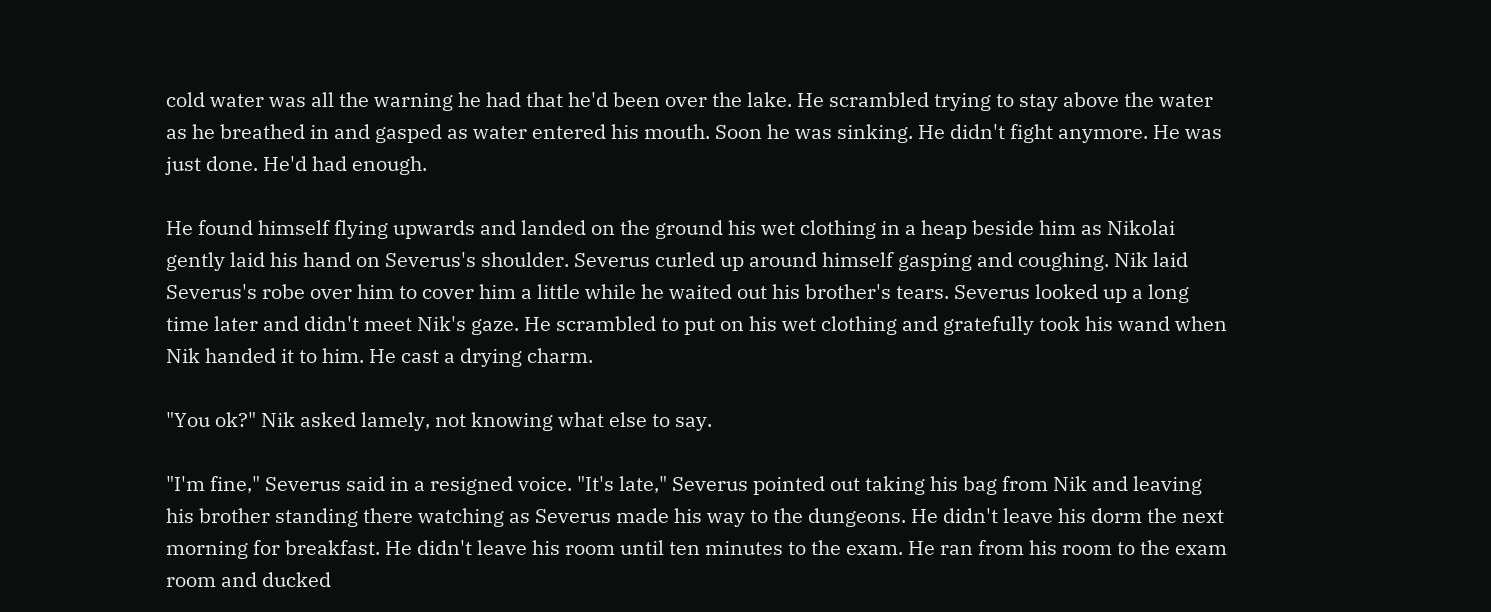cold water was all the warning he had that he'd been over the lake. He scrambled trying to stay above the water as he breathed in and gasped as water entered his mouth. Soon he was sinking. He didn't fight anymore. He was just done. He'd had enough.

He found himself flying upwards and landed on the ground his wet clothing in a heap beside him as Nikolai gently laid his hand on Severus's shoulder. Severus curled up around himself gasping and coughing. Nik laid Severus's robe over him to cover him a little while he waited out his brother's tears. Severus looked up a long time later and didn't meet Nik's gaze. He scrambled to put on his wet clothing and gratefully took his wand when Nik handed it to him. He cast a drying charm.

"You ok?" Nik asked lamely, not knowing what else to say.

"I'm fine," Severus said in a resigned voice. "It's late," Severus pointed out taking his bag from Nik and leaving his brother standing there watching as Severus made his way to the dungeons. He didn't leave his dorm the next morning for breakfast. He didn't leave his room until ten minutes to the exam. He ran from his room to the exam room and ducked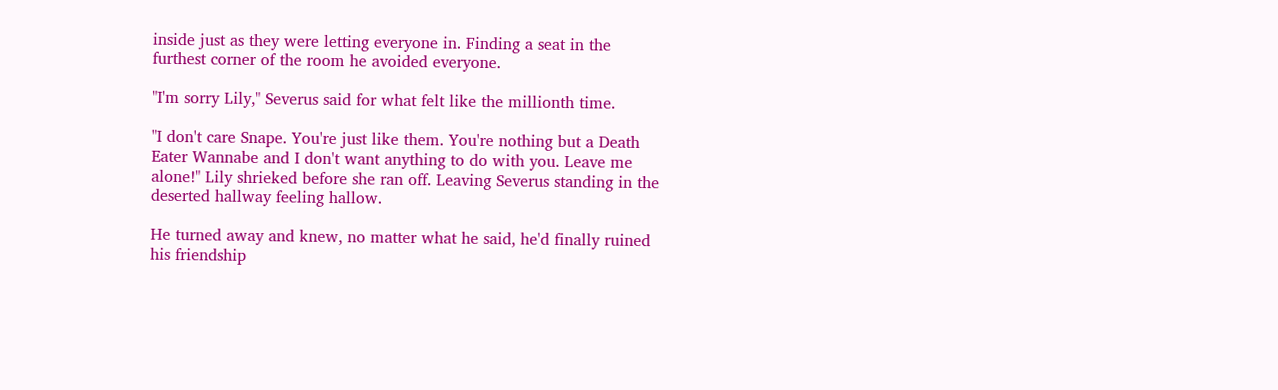inside just as they were letting everyone in. Finding a seat in the furthest corner of the room he avoided everyone.

"I'm sorry Lily," Severus said for what felt like the millionth time.

"I don't care Snape. You're just like them. You're nothing but a Death Eater Wannabe and I don't want anything to do with you. Leave me alone!" Lily shrieked before she ran off. Leaving Severus standing in the deserted hallway feeling hallow.

He turned away and knew, no matter what he said, he'd finally ruined his friendship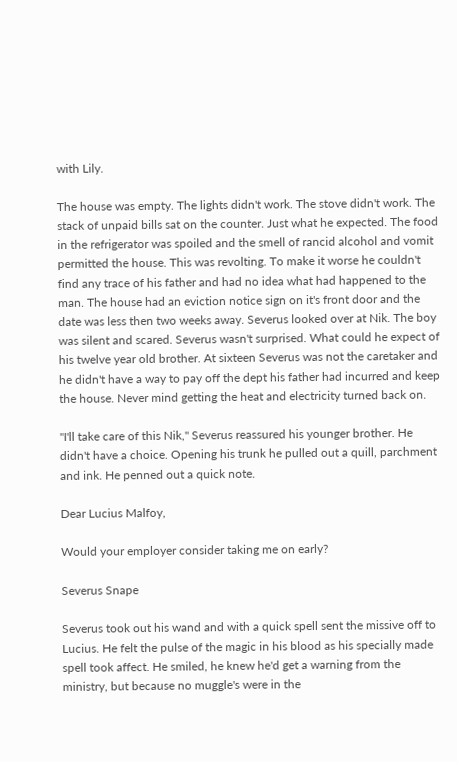with Lily.

The house was empty. The lights didn't work. The stove didn't work. The stack of unpaid bills sat on the counter. Just what he expected. The food in the refrigerator was spoiled and the smell of rancid alcohol and vomit permitted the house. This was revolting. To make it worse he couldn't find any trace of his father and had no idea what had happened to the man. The house had an eviction notice sign on it's front door and the date was less then two weeks away. Severus looked over at Nik. The boy was silent and scared. Severus wasn't surprised. What could he expect of his twelve year old brother. At sixteen Severus was not the caretaker and he didn't have a way to pay off the dept his father had incurred and keep the house. Never mind getting the heat and electricity turned back on.

"I'll take care of this Nik," Severus reassured his younger brother. He didn't have a choice. Opening his trunk he pulled out a quill, parchment and ink. He penned out a quick note.

Dear Lucius Malfoy,

Would your employer consider taking me on early?

Severus Snape

Severus took out his wand and with a quick spell sent the missive off to Lucius. He felt the pulse of the magic in his blood as his specially made spell took affect. He smiled, he knew he'd get a warning from the ministry, but because no muggle's were in the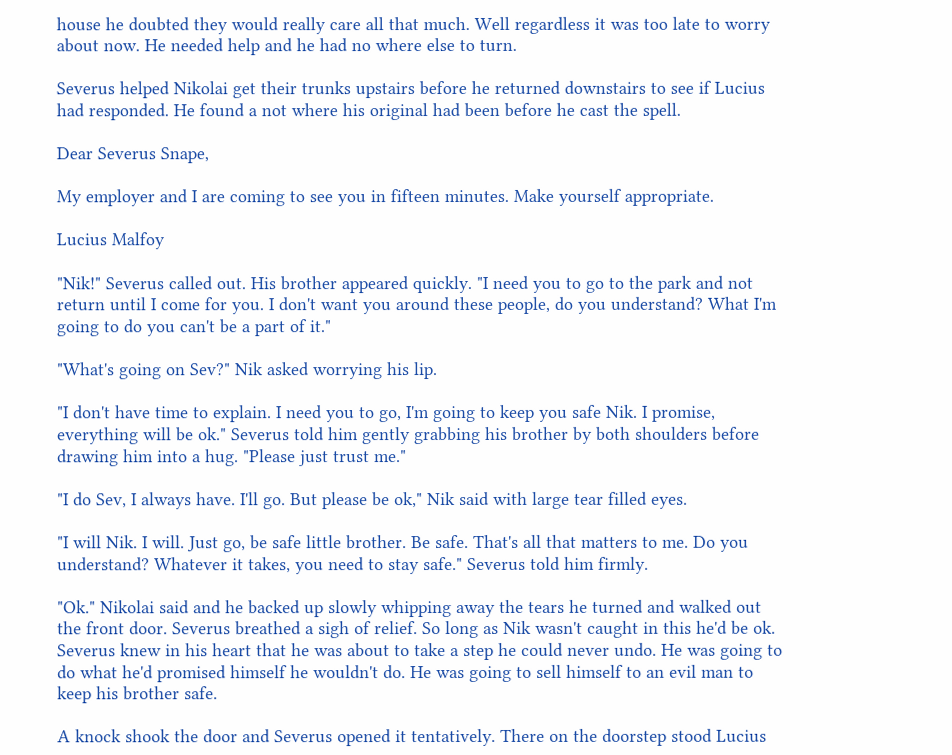house he doubted they would really care all that much. Well regardless it was too late to worry about now. He needed help and he had no where else to turn.

Severus helped Nikolai get their trunks upstairs before he returned downstairs to see if Lucius had responded. He found a not where his original had been before he cast the spell.

Dear Severus Snape,

My employer and I are coming to see you in fifteen minutes. Make yourself appropriate.

Lucius Malfoy

"Nik!" Severus called out. His brother appeared quickly. "I need you to go to the park and not return until I come for you. I don't want you around these people, do you understand? What I'm going to do you can't be a part of it."

"What's going on Sev?" Nik asked worrying his lip.

"I don't have time to explain. I need you to go, I'm going to keep you safe Nik. I promise, everything will be ok." Severus told him gently grabbing his brother by both shoulders before drawing him into a hug. "Please just trust me."

"I do Sev, I always have. I'll go. But please be ok," Nik said with large tear filled eyes.

"I will Nik. I will. Just go, be safe little brother. Be safe. That's all that matters to me. Do you understand? Whatever it takes, you need to stay safe." Severus told him firmly.

"Ok." Nikolai said and he backed up slowly whipping away the tears he turned and walked out the front door. Severus breathed a sigh of relief. So long as Nik wasn't caught in this he'd be ok. Severus knew in his heart that he was about to take a step he could never undo. He was going to do what he'd promised himself he wouldn't do. He was going to sell himself to an evil man to keep his brother safe.

A knock shook the door and Severus opened it tentatively. There on the doorstep stood Lucius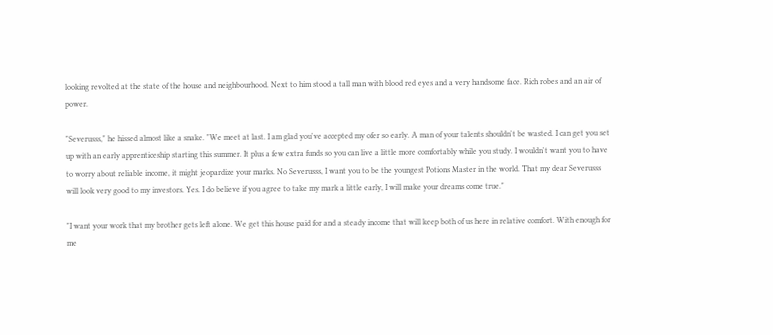looking revolted at the state of the house and neighbourhood. Next to him stood a tall man with blood red eyes and a very handsome face. Rich robes and an air of power.

"Severusss," he hissed almost like a snake. "We meet at last. I am glad you've accepted my ofer so early. A man of your talents shouldn't be wasted. I can get you set up with an early apprenticeship starting this summer. It plus a few extra funds so you can live a little more comfortably while you study. I wouldn't want you to have to worry about reliable income, it might jeopardize your marks. No Severusss, I want you to be the youngest Potions Master in the world. That my dear Severusss will look very good to my investors. Yes. I do believe if you agree to take my mark a little early, I will make your dreams come true."

"I want your work that my brother gets left alone. We get this house paid for and a steady income that will keep both of us here in relative comfort. With enough for me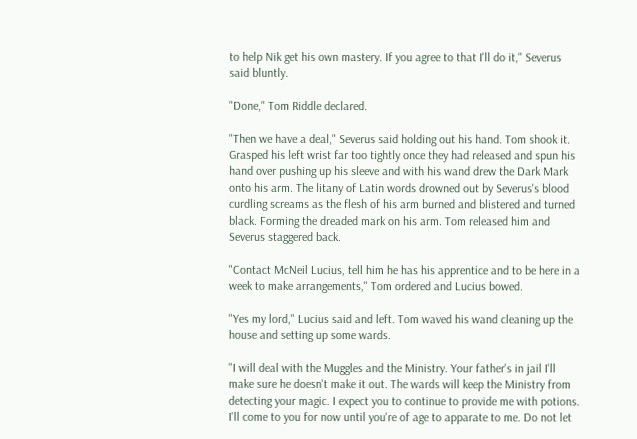to help Nik get his own mastery. If you agree to that I'll do it," Severus said bluntly.

"Done," Tom Riddle declared.

"Then we have a deal," Severus said holding out his hand. Tom shook it. Grasped his left wrist far too tightly once they had released and spun his hand over pushing up his sleeve and with his wand drew the Dark Mark onto his arm. The litany of Latin words drowned out by Severus's blood curdling screams as the flesh of his arm burned and blistered and turned black. Forming the dreaded mark on his arm. Tom released him and Severus staggered back.

"Contact McNeil Lucius, tell him he has his apprentice and to be here in a week to make arrangements," Tom ordered and Lucius bowed.

"Yes my lord," Lucius said and left. Tom waved his wand cleaning up the house and setting up some wards.

"I will deal with the Muggles and the Ministry. Your father's in jail I'll make sure he doesn't make it out. The wards will keep the Ministry from detecting your magic. I expect you to continue to provide me with potions. I'll come to you for now until you're of age to apparate to me. Do not let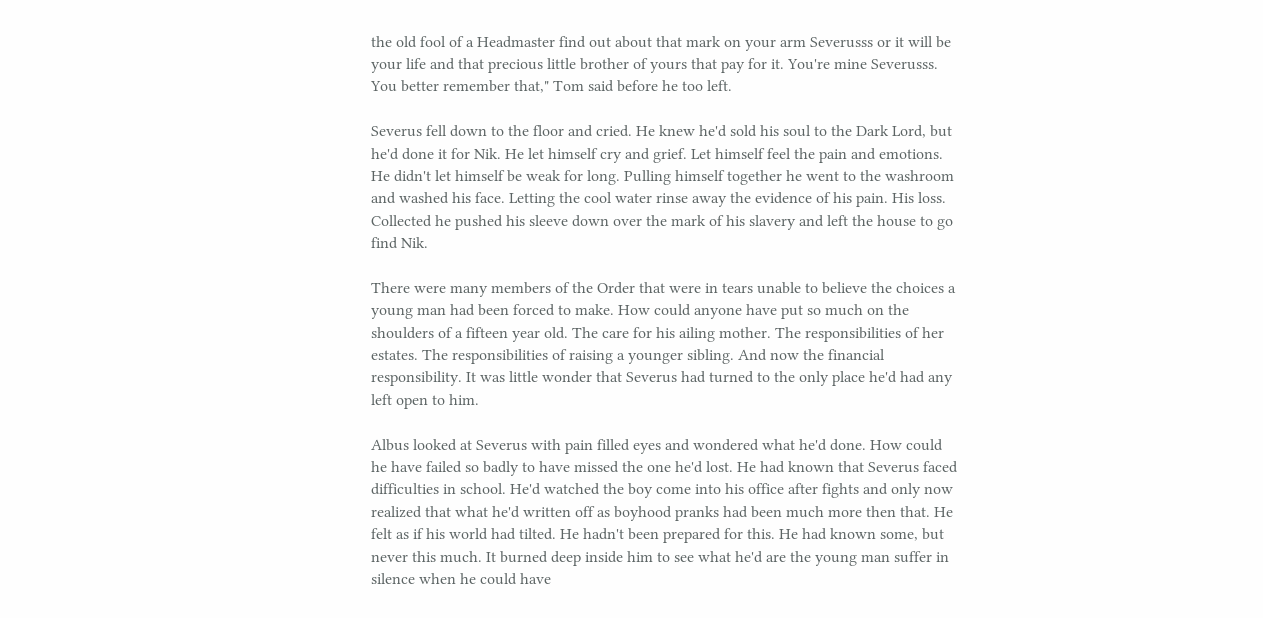the old fool of a Headmaster find out about that mark on your arm Severusss or it will be your life and that precious little brother of yours that pay for it. You're mine Severusss. You better remember that," Tom said before he too left.

Severus fell down to the floor and cried. He knew he'd sold his soul to the Dark Lord, but he'd done it for Nik. He let himself cry and grief. Let himself feel the pain and emotions. He didn't let himself be weak for long. Pulling himself together he went to the washroom and washed his face. Letting the cool water rinse away the evidence of his pain. His loss. Collected he pushed his sleeve down over the mark of his slavery and left the house to go find Nik.

There were many members of the Order that were in tears unable to believe the choices a young man had been forced to make. How could anyone have put so much on the shoulders of a fifteen year old. The care for his ailing mother. The responsibilities of her estates. The responsibilities of raising a younger sibling. And now the financial responsibility. It was little wonder that Severus had turned to the only place he'd had any left open to him.

Albus looked at Severus with pain filled eyes and wondered what he'd done. How could he have failed so badly to have missed the one he'd lost. He had known that Severus faced difficulties in school. He'd watched the boy come into his office after fights and only now realized that what he'd written off as boyhood pranks had been much more then that. He felt as if his world had tilted. He hadn't been prepared for this. He had known some, but never this much. It burned deep inside him to see what he'd are the young man suffer in silence when he could have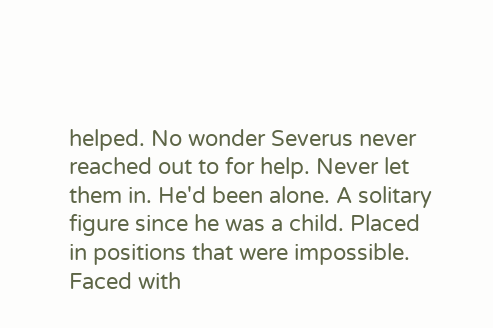helped. No wonder Severus never reached out to for help. Never let them in. He'd been alone. A solitary figure since he was a child. Placed in positions that were impossible. Faced with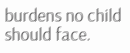burdens no child should face.